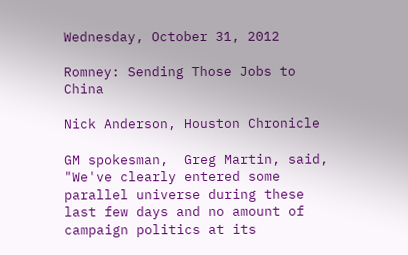Wednesday, October 31, 2012

Romney: Sending Those Jobs to China

Nick Anderson, Houston Chronicle

GM spokesman,  Greg Martin, said,  "We've clearly entered some parallel universe during these last few days and no amount of campaign politics at its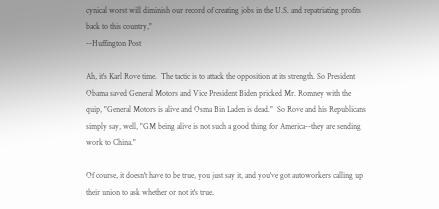cynical worst will diminish our record of creating jobs in the U.S. and repatriating profits back to this country,"
--Huffington Post

Ah, it's Karl Rove time.  The tactic is to attack the opposition at its strength. So President Obama saved General Motors and Vice President Biden pricked Mr. Romney with the quip, "General Motors is alive and Osma Bin Laden is dead."  So Rove and his Republicans simply say, well, "GM being alive is not such a good thing for America--they are sending work to China."

Of course, it doesn't have to be true, you just say it, and you've got autoworkers calling up their union to ask whether or not it's true.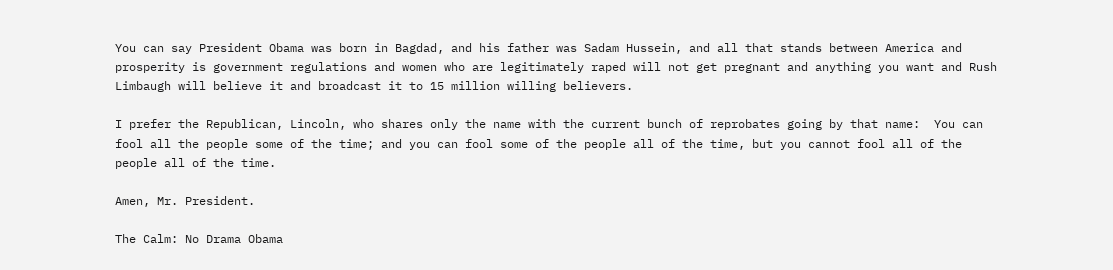You can say President Obama was born in Bagdad, and his father was Sadam Hussein, and all that stands between America and prosperity is government regulations and women who are legitimately raped will not get pregnant and anything you want and Rush Limbaugh will believe it and broadcast it to 15 million willing believers.

I prefer the Republican, Lincoln, who shares only the name with the current bunch of reprobates going by that name:  You can fool all the people some of the time; and you can fool some of the people all of the time, but you cannot fool all of the people all of the time.

Amen, Mr. President.

The Calm: No Drama Obama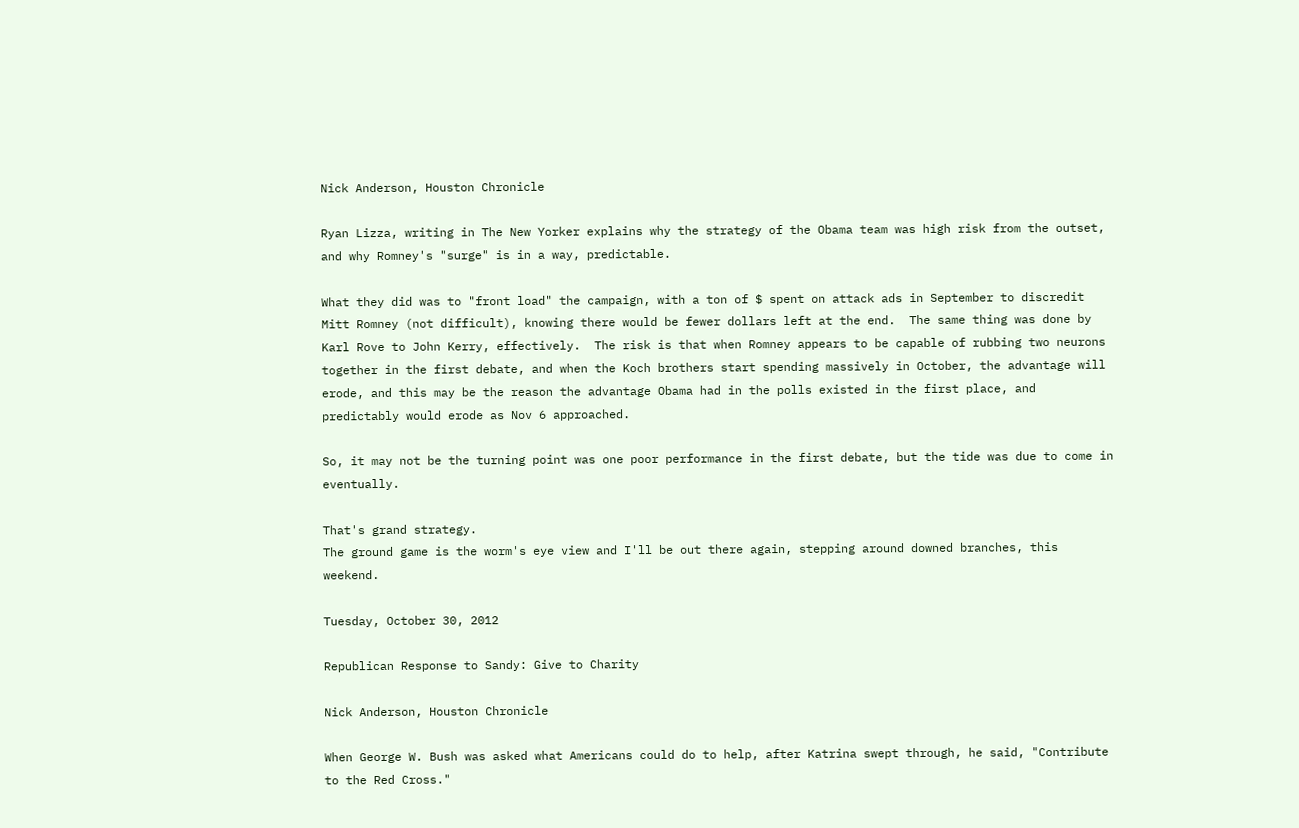Nick Anderson, Houston Chronicle

Ryan Lizza, writing in The New Yorker explains why the strategy of the Obama team was high risk from the outset, and why Romney's "surge" is in a way, predictable.

What they did was to "front load" the campaign, with a ton of $ spent on attack ads in September to discredit Mitt Romney (not difficult), knowing there would be fewer dollars left at the end.  The same thing was done by Karl Rove to John Kerry, effectively.  The risk is that when Romney appears to be capable of rubbing two neurons together in the first debate, and when the Koch brothers start spending massively in October, the advantage will erode, and this may be the reason the advantage Obama had in the polls existed in the first place, and predictably would erode as Nov 6 approached.

So, it may not be the turning point was one poor performance in the first debate, but the tide was due to come in eventually.

That's grand strategy.
The ground game is the worm's eye view and I'll be out there again, stepping around downed branches, this weekend.

Tuesday, October 30, 2012

Republican Response to Sandy: Give to Charity

Nick Anderson, Houston Chronicle

When George W. Bush was asked what Americans could do to help, after Katrina swept through, he said, "Contribute to the Red Cross."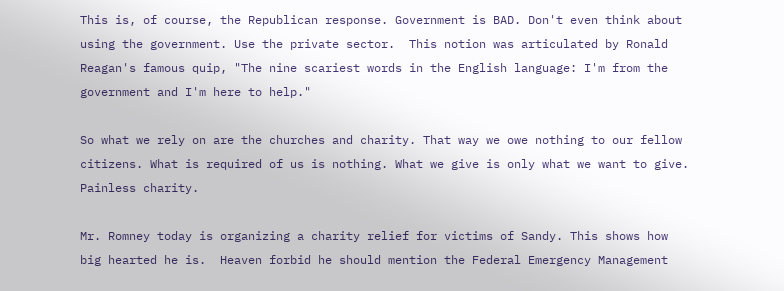This is, of course, the Republican response. Government is BAD. Don't even think about using the government. Use the private sector.  This notion was articulated by Ronald Reagan's famous quip, "The nine scariest words in the English language: I'm from the government and I'm here to help."

So what we rely on are the churches and charity. That way we owe nothing to our fellow citizens. What is required of us is nothing. What we give is only what we want to give. Painless charity.

Mr. Romney today is organizing a charity relief for victims of Sandy. This shows how big hearted he is.  Heaven forbid he should mention the Federal Emergency Management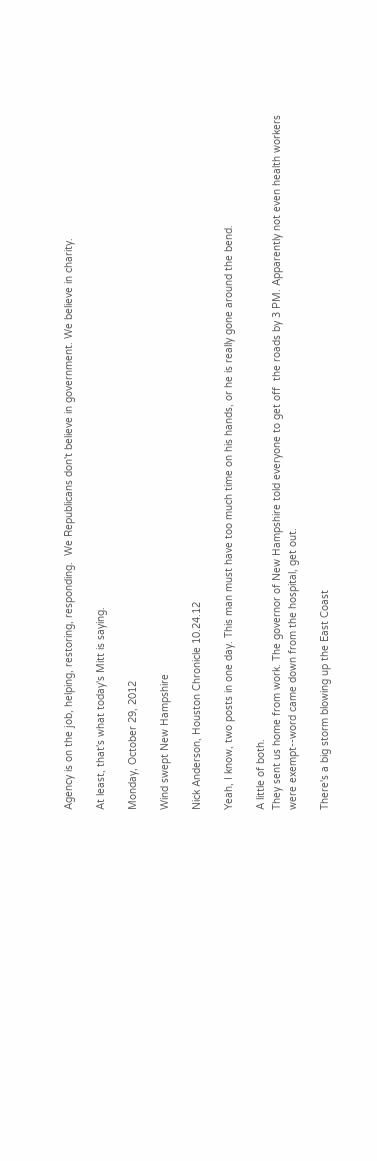Agency is on the job, helping, restoring, responding.  We Republicans don't believe in government. We believe in charity.

At least, that's what today's Mitt is saying.

Monday, October 29, 2012

Wind swept New Hampshire

Nick Anderson, Houston Chronicle 10.24.12

Yeah, I know, two posts in one day. This man must have too much time on his hands, or he is really gone around the bend.

A little of both.
They sent us home from work. The governor of New Hampshire told everyone to get off  the roads by 3 PM. Apparently not even health workers were exempt--word came down from the hospital, get out.

There's a big storm blowing up the East Coast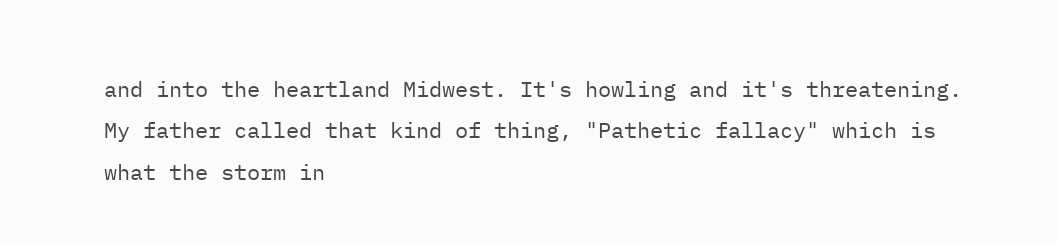and into the heartland Midwest. It's howling and it's threatening.  My father called that kind of thing, "Pathetic fallacy" which is what the storm in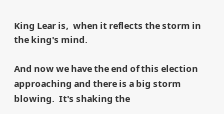King Lear is,  when it reflects the storm in the king's mind.

And now we have the end of this election approaching and there is a big storm blowing.  It's shaking the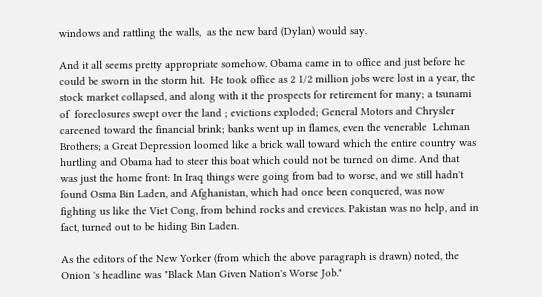windows and rattling the walls,  as the new bard (Dylan) would say.

And it all seems pretty appropriate somehow. Obama came in to office and just before he could be sworn in the storm hit.  He took office as 2 1/2 million jobs were lost in a year, the stock market collapsed, and along with it the prospects for retirement for many; a tsunami of  foreclosures swept over the land ; evictions exploded; General Motors and Chrysler careened toward the financial brink; banks went up in flames, even the venerable  Lehman Brothers; a Great Depression loomed like a brick wall toward which the entire country was hurtling and Obama had to steer this boat which could not be turned on dime. And that was just the home front: In Iraq things were going from bad to worse, and we still hadn't found Osma Bin Laden, and Afghanistan, which had once been conquered, was now fighting us like the Viet Cong, from behind rocks and crevices. Pakistan was no help, and in fact, turned out to be hiding Bin Laden.

As the editors of the New Yorker (from which the above paragraph is drawn) noted, the Onion 's headline was "Black Man Given Nation's Worse Job."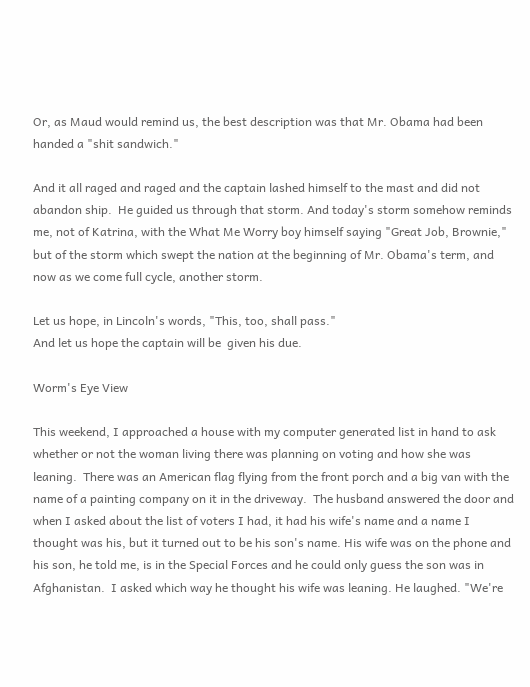Or, as Maud would remind us, the best description was that Mr. Obama had been handed a "shit sandwich."

And it all raged and raged and the captain lashed himself to the mast and did not abandon ship.  He guided us through that storm. And today's storm somehow reminds me, not of Katrina, with the What Me Worry boy himself saying "Great Job, Brownie," but of the storm which swept the nation at the beginning of Mr. Obama's term, and now as we come full cycle, another storm.

Let us hope, in Lincoln's words, "This, too, shall pass."
And let us hope the captain will be  given his due.

Worm's Eye View

This weekend, I approached a house with my computer generated list in hand to ask whether or not the woman living there was planning on voting and how she was leaning.  There was an American flag flying from the front porch and a big van with the name of a painting company on it in the driveway.  The husband answered the door and when I asked about the list of voters I had, it had his wife's name and a name I thought was his, but it turned out to be his son's name. His wife was on the phone and his son, he told me, is in the Special Forces and he could only guess the son was in Afghanistan.  I asked which way he thought his wife was leaning. He laughed. "We're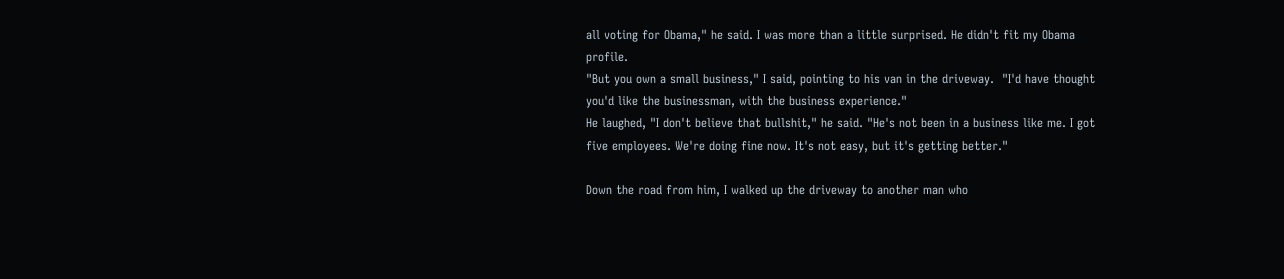all voting for Obama," he said. I was more than a little surprised. He didn't fit my Obama profile.
"But you own a small business," I said, pointing to his van in the driveway.  "I'd have thought you'd like the businessman, with the business experience."
He laughed, "I don't believe that bullshit," he said. "He's not been in a business like me. I got five employees. We're doing fine now. It's not easy, but it's getting better."

Down the road from him, I walked up the driveway to another man who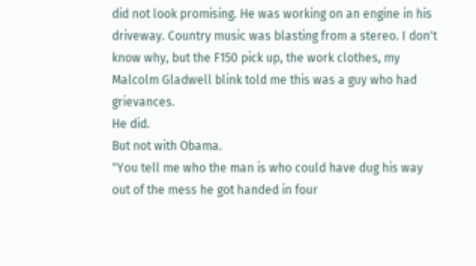did not look promising. He was working on an engine in his driveway. Country music was blasting from a stereo. I don't know why, but the F150 pick up, the work clothes, my Malcolm Gladwell blink told me this was a guy who had grievances.
He did.
But not with Obama.
"You tell me who the man is who could have dug his way out of the mess he got handed in four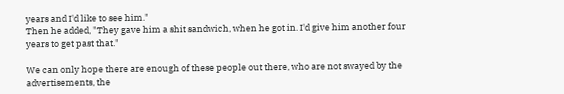years and I'd like to see him."
Then he added, "They gave him a shit sandwich, when he got in. I'd give him another four years to get past that."

We can only hope there are enough of these people out there, who are not swayed by the advertisements, the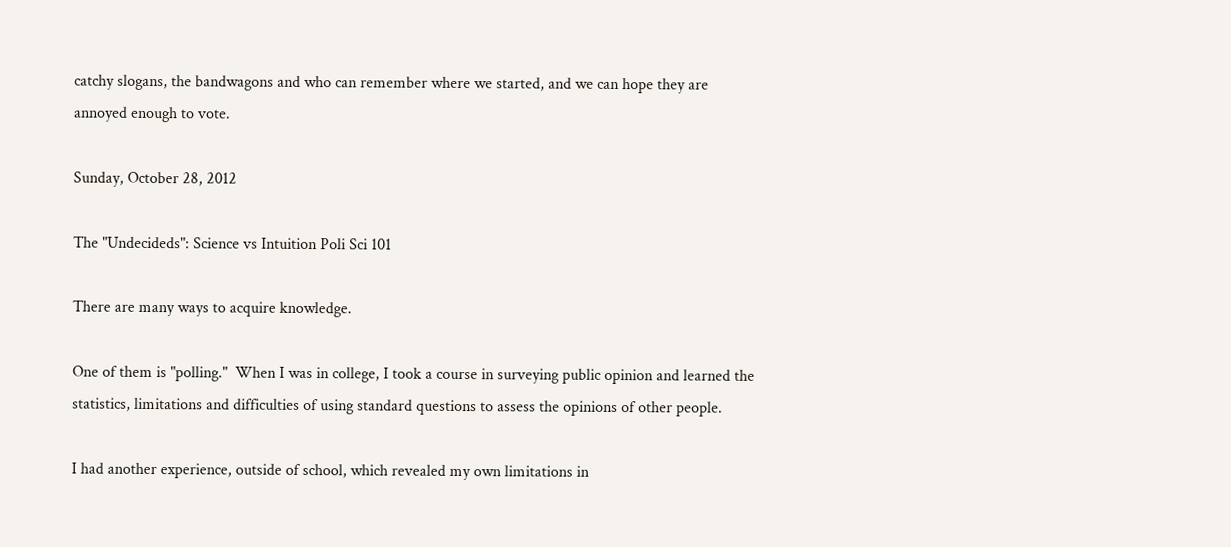catchy slogans, the bandwagons and who can remember where we started, and we can hope they are annoyed enough to vote.

Sunday, October 28, 2012

The "Undecideds": Science vs Intuition Poli Sci 101

There are many ways to acquire knowledge.

One of them is "polling."  When I was in college, I took a course in surveying public opinion and learned the statistics, limitations and difficulties of using standard questions to assess the opinions of other people.

I had another experience, outside of school, which revealed my own limitations in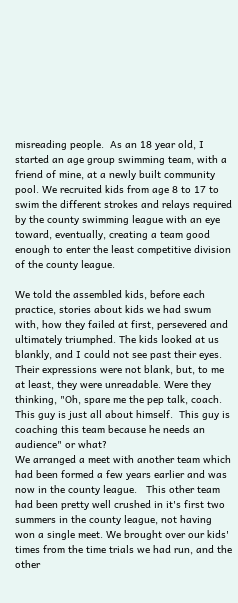misreading people.  As an 18 year old, I started an age group swimming team, with a friend of mine, at a newly built community pool. We recruited kids from age 8 to 17 to swim the different strokes and relays required by the county swimming league with an eye toward, eventually, creating a team good enough to enter the least competitive division of the county league.

We told the assembled kids, before each practice, stories about kids we had swum with, how they failed at first, persevered and ultimately triumphed. The kids looked at us blankly, and I could not see past their eyes. Their expressions were not blank, but, to me at least, they were unreadable. Were they thinking, "Oh, spare me the pep talk, coach.  This guy is just all about himself.  This guy is coaching this team because he needs an audience" or what?
We arranged a meet with another team which had been formed a few years earlier and was now in the county league.   This other team had been pretty well crushed in it's first two summers in the county league, not having won a single meet. We brought over our kids' times from the time trials we had run, and the other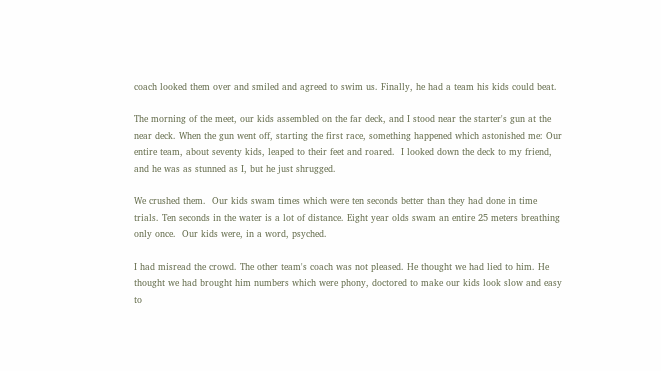coach looked them over and smiled and agreed to swim us. Finally, he had a team his kids could beat.

The morning of the meet, our kids assembled on the far deck, and I stood near the starter's gun at the near deck. When the gun went off, starting the first race, something happened which astonished me: Our entire team, about seventy kids, leaped to their feet and roared.  I looked down the deck to my friend,  and he was as stunned as I, but he just shrugged.

We crushed them.  Our kids swam times which were ten seconds better than they had done in time trials. Ten seconds in the water is a lot of distance. Eight year olds swam an entire 25 meters breathing only once.  Our kids were, in a word, psyched.

I had misread the crowd. The other team's coach was not pleased. He thought we had lied to him. He thought we had brought him numbers which were phony, doctored to make our kids look slow and easy to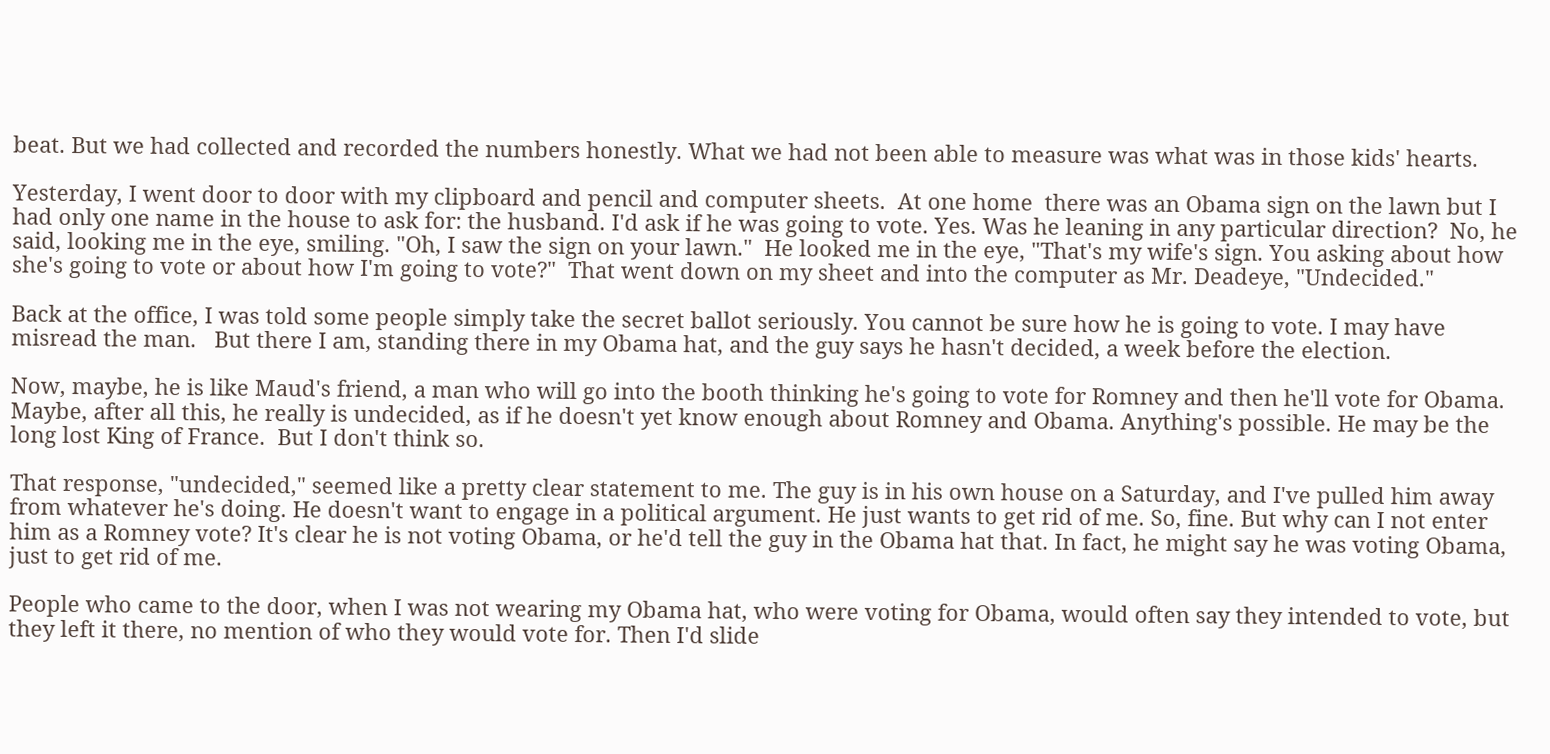beat. But we had collected and recorded the numbers honestly. What we had not been able to measure was what was in those kids' hearts.

Yesterday, I went door to door with my clipboard and pencil and computer sheets.  At one home  there was an Obama sign on the lawn but I had only one name in the house to ask for: the husband. I'd ask if he was going to vote. Yes. Was he leaning in any particular direction?  No, he said, looking me in the eye, smiling. "Oh, I saw the sign on your lawn."  He looked me in the eye, "That's my wife's sign. You asking about how she's going to vote or about how I'm going to vote?"  That went down on my sheet and into the computer as Mr. Deadeye, "Undecided."

Back at the office, I was told some people simply take the secret ballot seriously. You cannot be sure how he is going to vote. I may have misread the man.   But there I am, standing there in my Obama hat, and the guy says he hasn't decided, a week before the election.

Now, maybe, he is like Maud's friend, a man who will go into the booth thinking he's going to vote for Romney and then he'll vote for Obama. Maybe, after all this, he really is undecided, as if he doesn't yet know enough about Romney and Obama. Anything's possible. He may be the long lost King of France.  But I don't think so.

That response, "undecided," seemed like a pretty clear statement to me. The guy is in his own house on a Saturday, and I've pulled him away from whatever he's doing. He doesn't want to engage in a political argument. He just wants to get rid of me. So, fine. But why can I not enter him as a Romney vote? It's clear he is not voting Obama, or he'd tell the guy in the Obama hat that. In fact, he might say he was voting Obama, just to get rid of me.

People who came to the door, when I was not wearing my Obama hat, who were voting for Obama, would often say they intended to vote, but they left it there, no mention of who they would vote for. Then I'd slide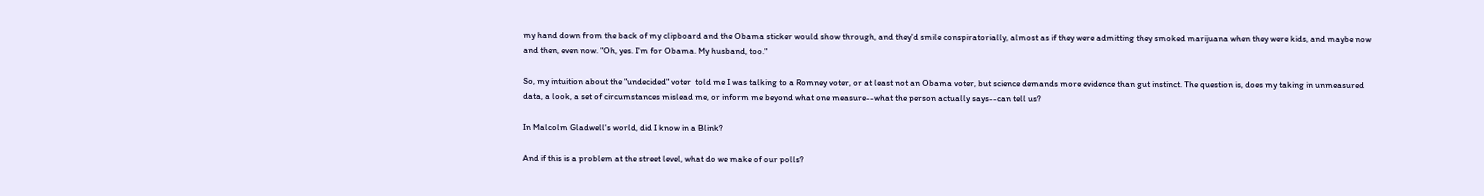my hand down from the back of my clipboard and the Obama sticker would show through, and they'd smile conspiratorially, almost as if they were admitting they smoked marijuana when they were kids, and maybe now and then, even now. "Oh, yes. I'm for Obama. My husband, too."

So, my intuition about the "undecided" voter  told me I was talking to a Romney voter, or at least not an Obama voter, but science demands more evidence than gut instinct. The question is, does my taking in unmeasured data, a look, a set of circumstances mislead me, or inform me beyond what one measure--what the person actually says--can tell us?

In Malcolm Gladwell's world, did I know in a Blink?

And if this is a problem at the street level, what do we make of our polls?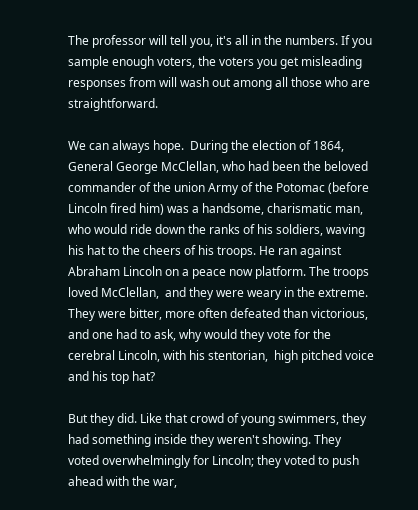The professor will tell you, it's all in the numbers. If you sample enough voters, the voters you get misleading responses from will wash out among all those who are straightforward.

We can always hope.  During the election of 1864, General George McClellan, who had been the beloved commander of the union Army of the Potomac (before Lincoln fired him) was a handsome, charismatic man, who would ride down the ranks of his soldiers, waving his hat to the cheers of his troops. He ran against Abraham Lincoln on a peace now platform. The troops loved McClellan,  and they were weary in the extreme. They were bitter, more often defeated than victorious, and one had to ask, why would they vote for the cerebral Lincoln, with his stentorian,  high pitched voice and his top hat?

But they did. Like that crowd of young swimmers, they had something inside they weren't showing. They voted overwhelmingly for Lincoln; they voted to push ahead with the war,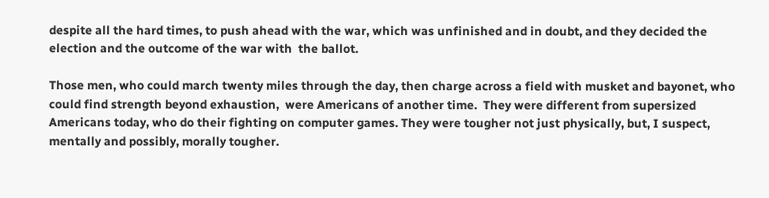despite all the hard times, to push ahead with the war, which was unfinished and in doubt, and they decided the election and the outcome of the war with  the ballot.

Those men, who could march twenty miles through the day, then charge across a field with musket and bayonet, who could find strength beyond exhaustion,  were Americans of another time.  They were different from supersized Americans today, who do their fighting on computer games. They were tougher not just physically, but, I suspect, mentally and possibly, morally tougher.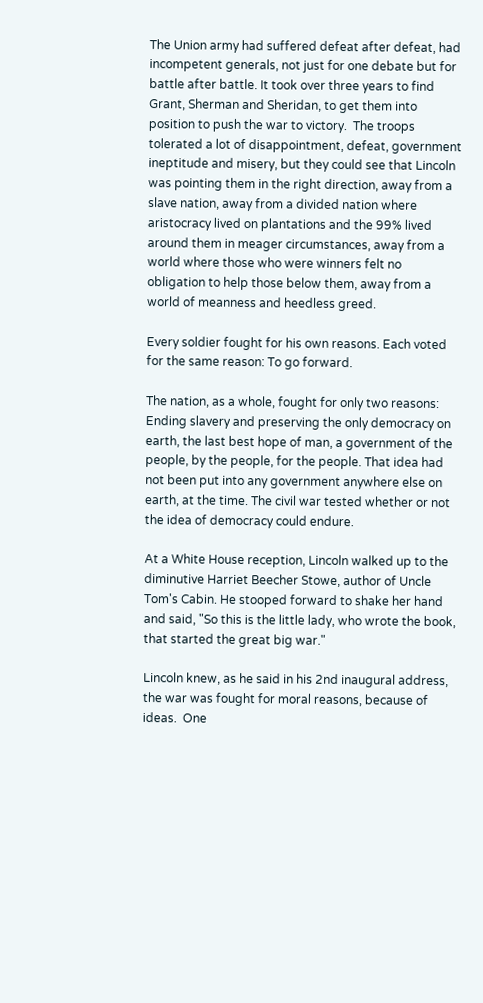The Union army had suffered defeat after defeat, had incompetent generals, not just for one debate but for battle after battle. It took over three years to find Grant, Sherman and Sheridan, to get them into position to push the war to victory.  The troops tolerated a lot of disappointment, defeat, government ineptitude and misery, but they could see that Lincoln was pointing them in the right direction, away from a slave nation, away from a divided nation where aristocracy lived on plantations and the 99% lived around them in meager circumstances, away from a world where those who were winners felt no obligation to help those below them, away from a world of meanness and heedless greed.

Every soldier fought for his own reasons. Each voted for the same reason: To go forward.

The nation, as a whole, fought for only two reasons: Ending slavery and preserving the only democracy on earth, the last best hope of man, a government of the people, by the people, for the people. That idea had not been put into any government anywhere else on earth, at the time. The civil war tested whether or not the idea of democracy could endure.

At a White House reception, Lincoln walked up to the diminutive Harriet Beecher Stowe, author of Uncle Tom's Cabin. He stooped forward to shake her hand and said, "So this is the little lady, who wrote the book, that started the great big war."

Lincoln knew, as he said in his 2nd inaugural address,  the war was fought for moral reasons, because of ideas.  One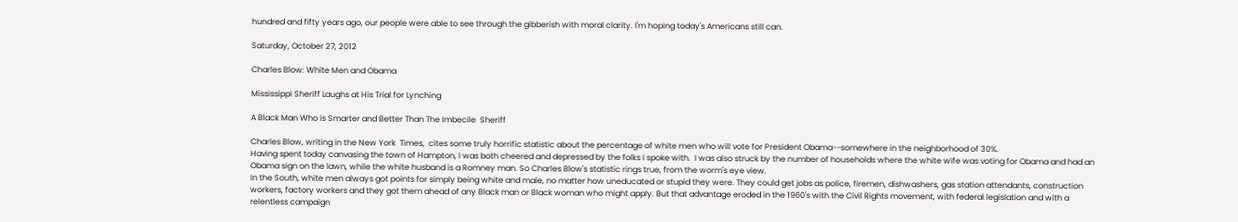hundred and fifty years ago, our people were able to see through the gibberish with moral clarity. I'm hoping today's Americans still can.

Saturday, October 27, 2012

Charles Blow: White Men and Obama

Mississippi Sheriff Laughs at His Trial for Lynching

A Black Man Who is Smarter and Better Than The Imbecile  Sheriff

Charles Blow, writing in the New York  Times,  cites some truly horrific statistic about the percentage of white men who will vote for President Obama--somewhere in the neighborhood of 30%.
Having spent today canvasing the town of Hampton, I was both cheered and depressed by the folks I spoke with.  I was also struck by the number of households where the white wife was voting for Obama and had an Obama sign on the lawn, while the white husband is a Romney man. So Charles Blow's statistic rings true, from the worm's eye view.
In the South, white men always got points for simply being white and male, no matter how uneducated or stupid they were. They could get jobs as police, firemen, dishwashers, gas station attendants, construction workers, factory workers and they got them ahead of any Black man or Black woman who might apply. But that advantage eroded in the 1960's with the Civil Rights movement, with federal legislation and with a relentless campaign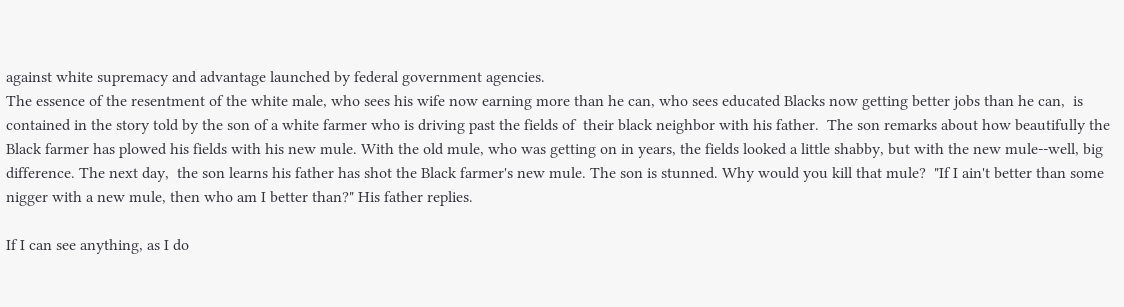against white supremacy and advantage launched by federal government agencies.
The essence of the resentment of the white male, who sees his wife now earning more than he can, who sees educated Blacks now getting better jobs than he can,  is contained in the story told by the son of a white farmer who is driving past the fields of  their black neighbor with his father.  The son remarks about how beautifully the Black farmer has plowed his fields with his new mule. With the old mule, who was getting on in years, the fields looked a little shabby, but with the new mule--well, big difference. The next day,  the son learns his father has shot the Black farmer's new mule. The son is stunned. Why would you kill that mule?  "If I ain't better than some nigger with a new mule, then who am I better than?" His father replies.

If I can see anything, as I do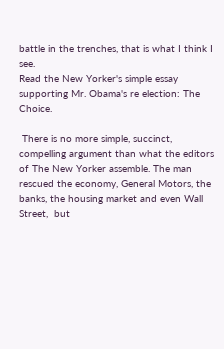battle in the trenches, that is what I think I see.
Read the New Yorker's simple essay supporting Mr. Obama's re election: The Choice.

 There is no more simple, succinct, compelling argument than what the editors of The New Yorker assemble. The man rescued the economy, General Motors, the banks, the housing market and even Wall Street,  but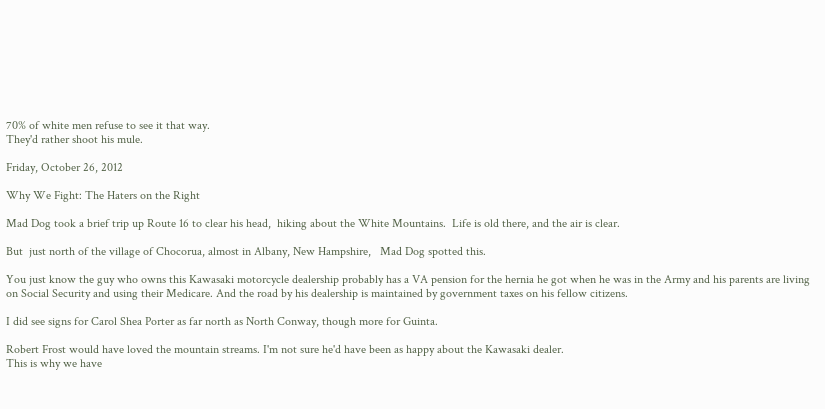70% of white men refuse to see it that way.
They'd rather shoot his mule.

Friday, October 26, 2012

Why We Fight: The Haters on the Right

Mad Dog took a brief trip up Route 16 to clear his head,  hiking about the White Mountains.  Life is old there, and the air is clear.

But  just north of the village of Chocorua, almost in Albany, New Hampshire,   Mad Dog spotted this.

You just know the guy who owns this Kawasaki motorcycle dealership probably has a VA pension for the hernia he got when he was in the Army and his parents are living on Social Security and using their Medicare. And the road by his dealership is maintained by government taxes on his fellow citizens.

I did see signs for Carol Shea Porter as far north as North Conway, though more for Guinta.

Robert Frost would have loved the mountain streams. I'm not sure he'd have been as happy about the Kawasaki dealer.
This is why we have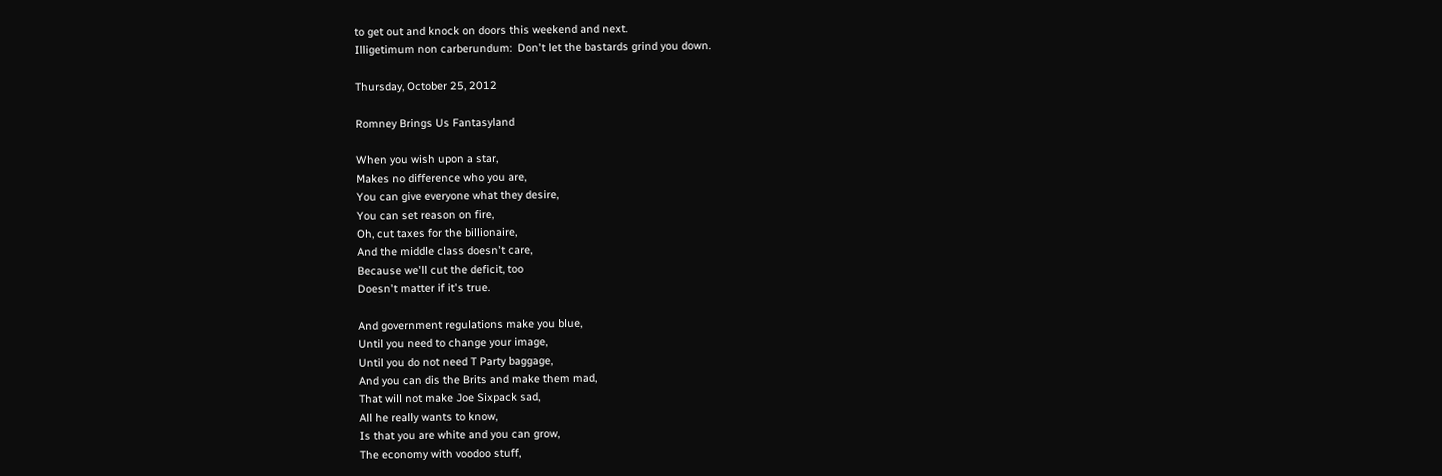to get out and knock on doors this weekend and next.
Illigetimum non carberundum:  Don't let the bastards grind you down.

Thursday, October 25, 2012

Romney Brings Us Fantasyland

When you wish upon a star,
Makes no difference who you are,
You can give everyone what they desire,
You can set reason on fire,
Oh, cut taxes for the billionaire,
And the middle class doesn't care,
Because we'll cut the deficit, too
Doesn't matter if it's true.

And government regulations make you blue,
Until you need to change your image,
Until you do not need T Party baggage,
And you can dis the Brits and make them mad,
That will not make Joe Sixpack sad,
All he really wants to know,
Is that you are white and you can grow,
The economy with voodoo stuff,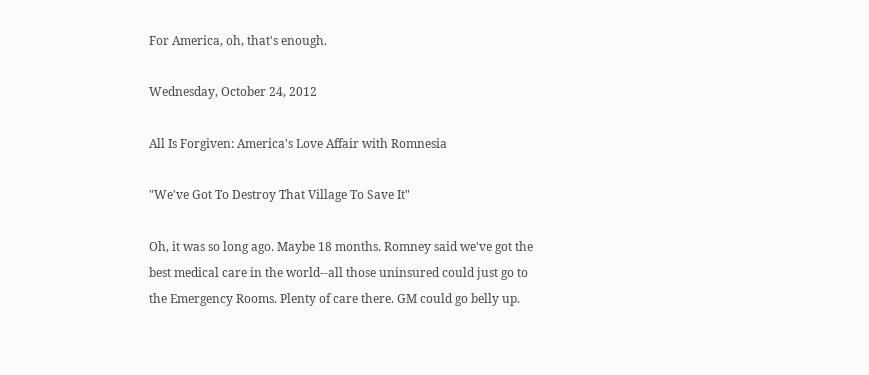For America, oh, that's enough.

Wednesday, October 24, 2012

All Is Forgiven: America's Love Affair with Romnesia

"We've Got To Destroy That Village To Save It"

Oh, it was so long ago. Maybe 18 months. Romney said we've got the best medical care in the world--all those uninsured could just go to the Emergency Rooms. Plenty of care there. GM could go belly up.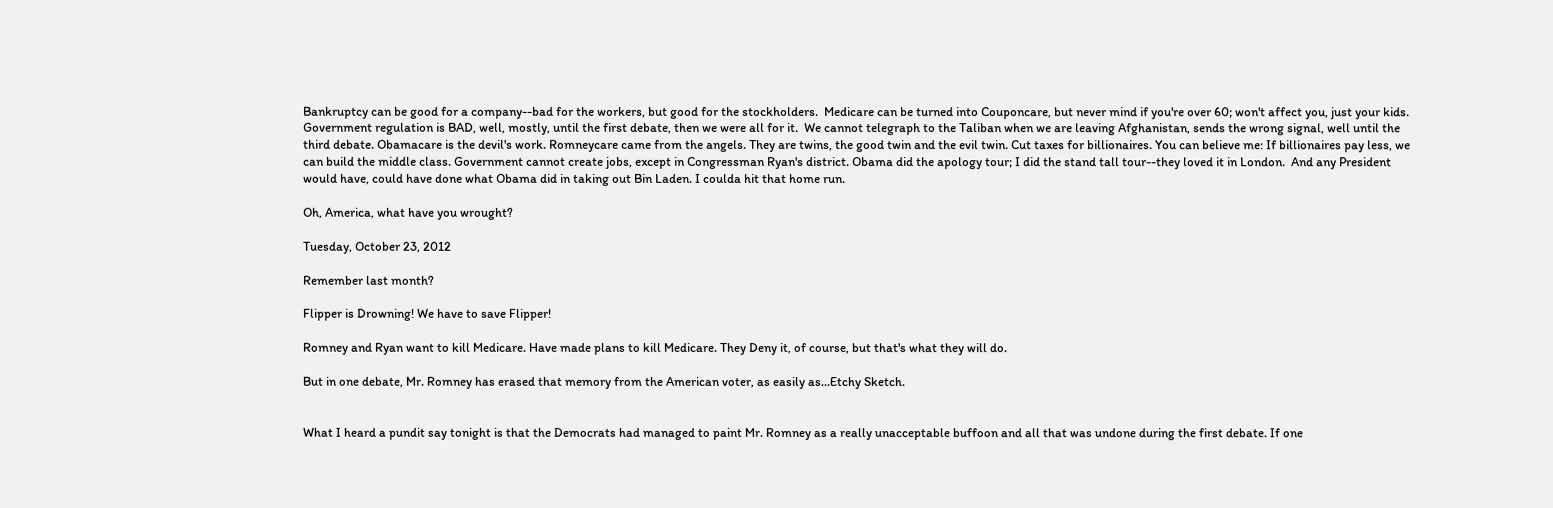Bankruptcy can be good for a company--bad for the workers, but good for the stockholders.  Medicare can be turned into Couponcare, but never mind if you're over 60; won't affect you, just your kids. Government regulation is BAD, well, mostly, until the first debate, then we were all for it.  We cannot telegraph to the Taliban when we are leaving Afghanistan, sends the wrong signal, well until the third debate. Obamacare is the devil's work. Romneycare came from the angels. They are twins, the good twin and the evil twin. Cut taxes for billionaires. You can believe me: If billionaires pay less, we can build the middle class. Government cannot create jobs, except in Congressman Ryan's district. Obama did the apology tour; I did the stand tall tour--they loved it in London.  And any President would have, could have done what Obama did in taking out Bin Laden. I coulda hit that home run.

Oh, America, what have you wrought?

Tuesday, October 23, 2012

Remember last month?

Flipper is Drowning! We have to save Flipper!

Romney and Ryan want to kill Medicare. Have made plans to kill Medicare. They Deny it, of course, but that's what they will do.

But in one debate, Mr. Romney has erased that memory from the American voter, as easily as...Etchy Sketch.


What I heard a pundit say tonight is that the Democrats had managed to paint Mr. Romney as a really unacceptable buffoon and all that was undone during the first debate. If one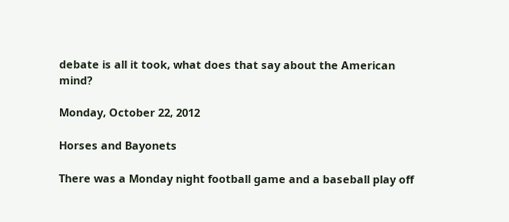debate is all it took, what does that say about the American mind?

Monday, October 22, 2012

Horses and Bayonets

There was a Monday night football game and a baseball play off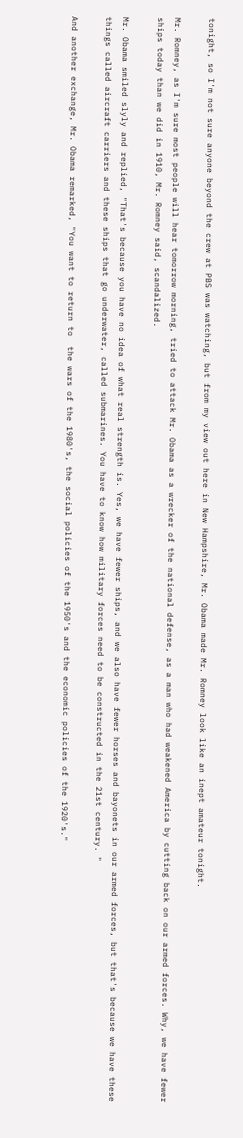tonight, so I'm not sure anyone beyond the crew at PBS was watching, but from my view out here in New Hampshire, Mr. Obama made Mr. Romney look like an inept amateur tonight.

Mr. Romney, as I'm sure most people will hear tomorrow morning, tried to attack Mr. Obama as a wrecker of the national defense, as a man who had weakened America by cutting back on our armed forces. Why, we have fewer ships today than we did in 1910, Mr. Romney said, scandalized.

Mr. Obama smiled slyly and replied, "That's because you have no idea of what real strength is. Yes, we have fewer ships, and we also have fewer horses and bayonets in our armed forces, but that's because we have these things called aircraft carriers and these ships that go underwater, called submarines. You have to know how military forces need to be constructed in the 21st century. "

And another exchange, Mr. Obama remarked, "You want to return to  the wars of the 1980's, the social policies of the 1950's and the economic policies of the 1920's."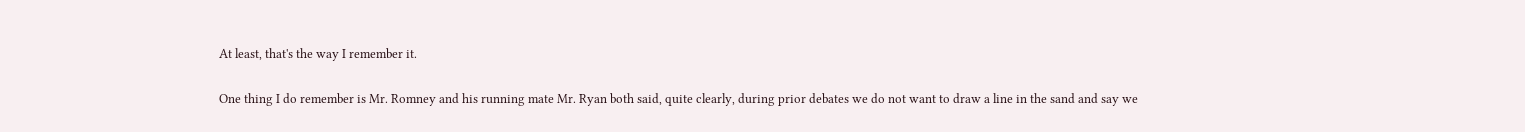At least, that's the way I remember it.

One thing I do remember is Mr. Romney and his running mate Mr. Ryan both said, quite clearly, during prior debates we do not want to draw a line in the sand and say we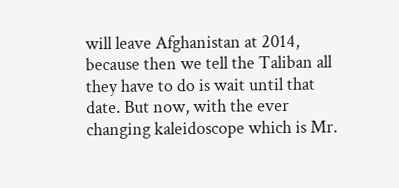will leave Afghanistan at 2014, because then we tell the Taliban all they have to do is wait until that date. But now, with the ever changing kaleidoscope which is Mr.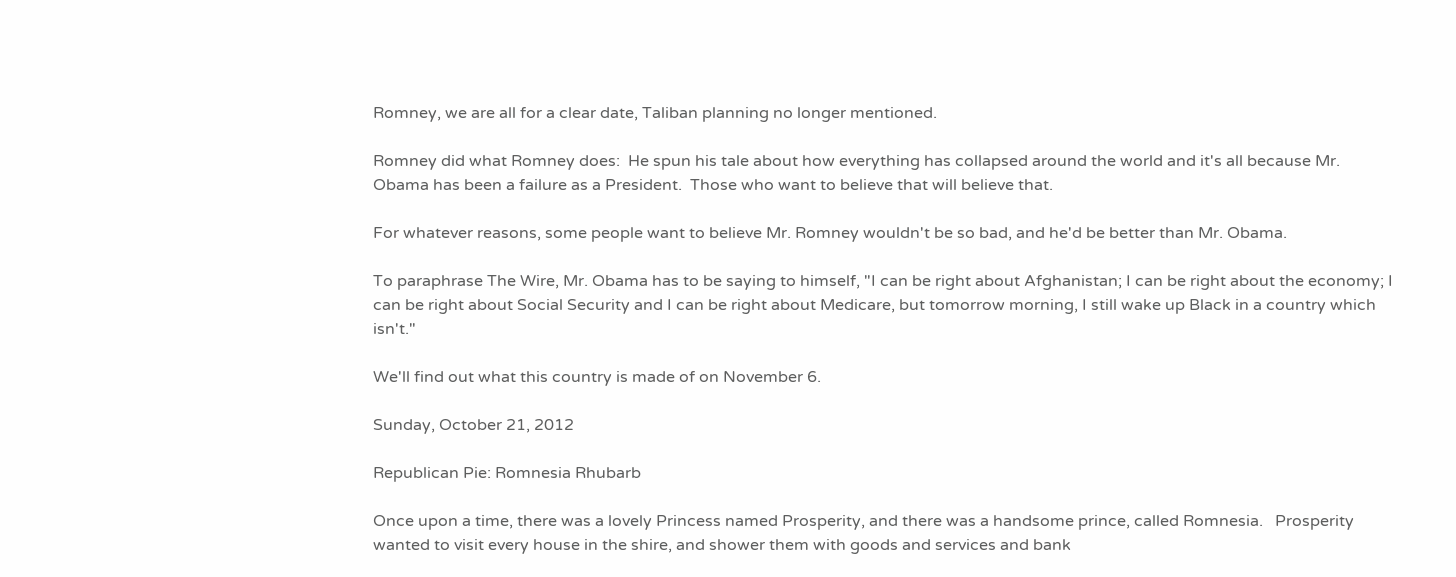Romney, we are all for a clear date, Taliban planning no longer mentioned.

Romney did what Romney does:  He spun his tale about how everything has collapsed around the world and it's all because Mr. Obama has been a failure as a President.  Those who want to believe that will believe that.

For whatever reasons, some people want to believe Mr. Romney wouldn't be so bad, and he'd be better than Mr. Obama.

To paraphrase The Wire, Mr. Obama has to be saying to himself, "I can be right about Afghanistan; I can be right about the economy; I can be right about Social Security and I can be right about Medicare, but tomorrow morning, I still wake up Black in a country which isn't."

We'll find out what this country is made of on November 6.

Sunday, October 21, 2012

Republican Pie: Romnesia Rhubarb

Once upon a time, there was a lovely Princess named Prosperity, and there was a handsome prince, called Romnesia.   Prosperity wanted to visit every house in the shire, and shower them with goods and services and bank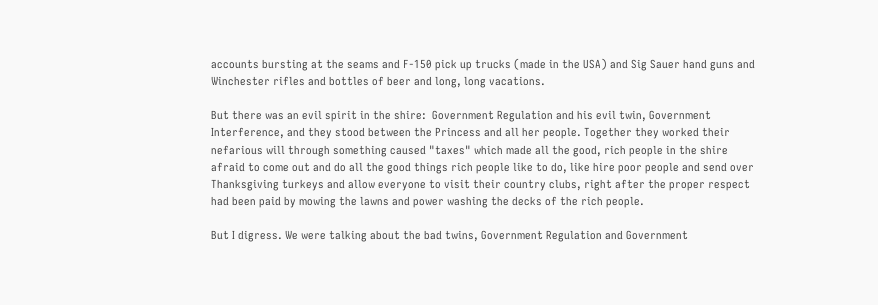accounts bursting at the seams and F-150 pick up trucks (made in the USA) and Sig Sauer hand guns and Winchester rifles and bottles of beer and long, long vacations.

But there was an evil spirit in the shire:  Government Regulation and his evil twin, Government Interference, and they stood between the Princess and all her people. Together they worked their nefarious will through something caused "taxes" which made all the good, rich people in the shire afraid to come out and do all the good things rich people like to do, like hire poor people and send over Thanksgiving turkeys and allow everyone to visit their country clubs, right after the proper respect had been paid by mowing the lawns and power washing the decks of the rich people.

But I digress. We were talking about the bad twins, Government Regulation and Government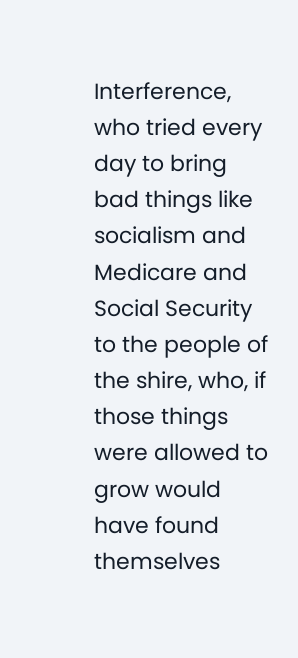Interference, who tried every day to bring bad things like socialism and  Medicare and Social Security to the people of the shire, who, if those things were allowed to grow would have found themselves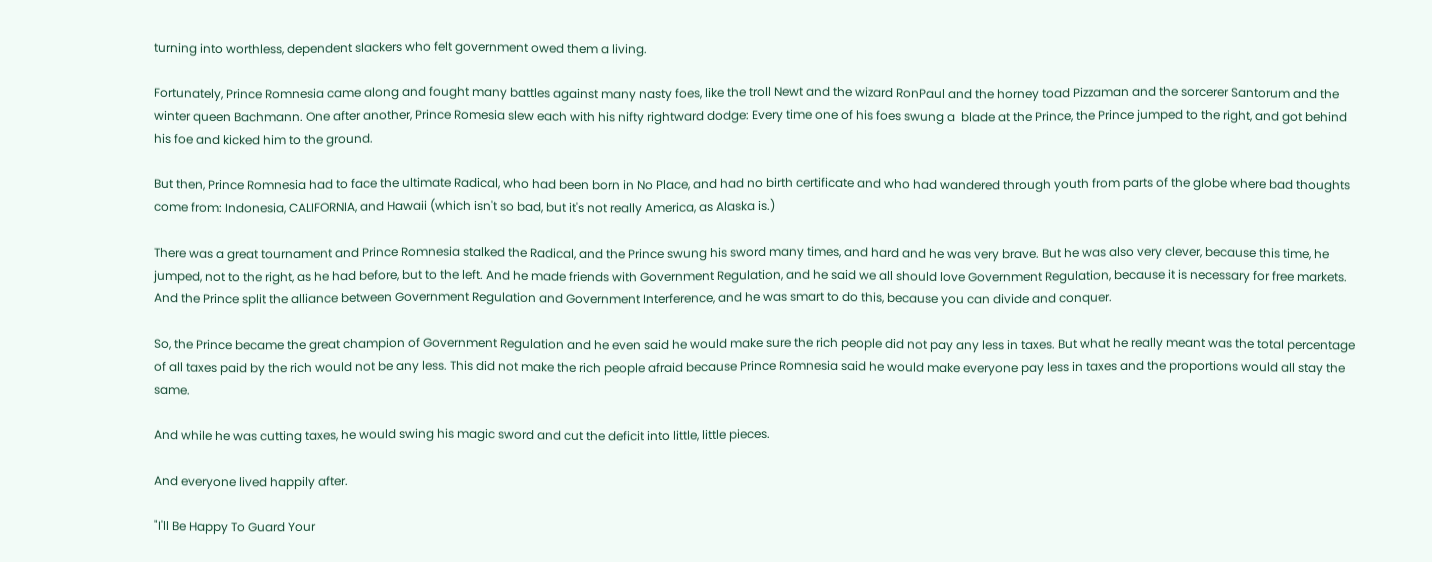turning into worthless, dependent slackers who felt government owed them a living.

Fortunately, Prince Romnesia came along and fought many battles against many nasty foes, like the troll Newt and the wizard RonPaul and the horney toad Pizzaman and the sorcerer Santorum and the winter queen Bachmann. One after another, Prince Romesia slew each with his nifty rightward dodge: Every time one of his foes swung a  blade at the Prince, the Prince jumped to the right, and got behind his foe and kicked him to the ground.

But then, Prince Romnesia had to face the ultimate Radical, who had been born in No Place, and had no birth certificate and who had wandered through youth from parts of the globe where bad thoughts come from: Indonesia, CALIFORNIA, and Hawaii (which isn't so bad, but it's not really America, as Alaska is.)

There was a great tournament and Prince Romnesia stalked the Radical, and the Prince swung his sword many times, and hard and he was very brave. But he was also very clever, because this time, he jumped, not to the right, as he had before, but to the left. And he made friends with Government Regulation, and he said we all should love Government Regulation, because it is necessary for free markets. And the Prince split the alliance between Government Regulation and Government Interference, and he was smart to do this, because you can divide and conquer.

So, the Prince became the great champion of Government Regulation and he even said he would make sure the rich people did not pay any less in taxes. But what he really meant was the total percentage of all taxes paid by the rich would not be any less. This did not make the rich people afraid because Prince Romnesia said he would make everyone pay less in taxes and the proportions would all stay the same.

And while he was cutting taxes, he would swing his magic sword and cut the deficit into little, little pieces.

And everyone lived happily after.

"I'll Be Happy To Guard Your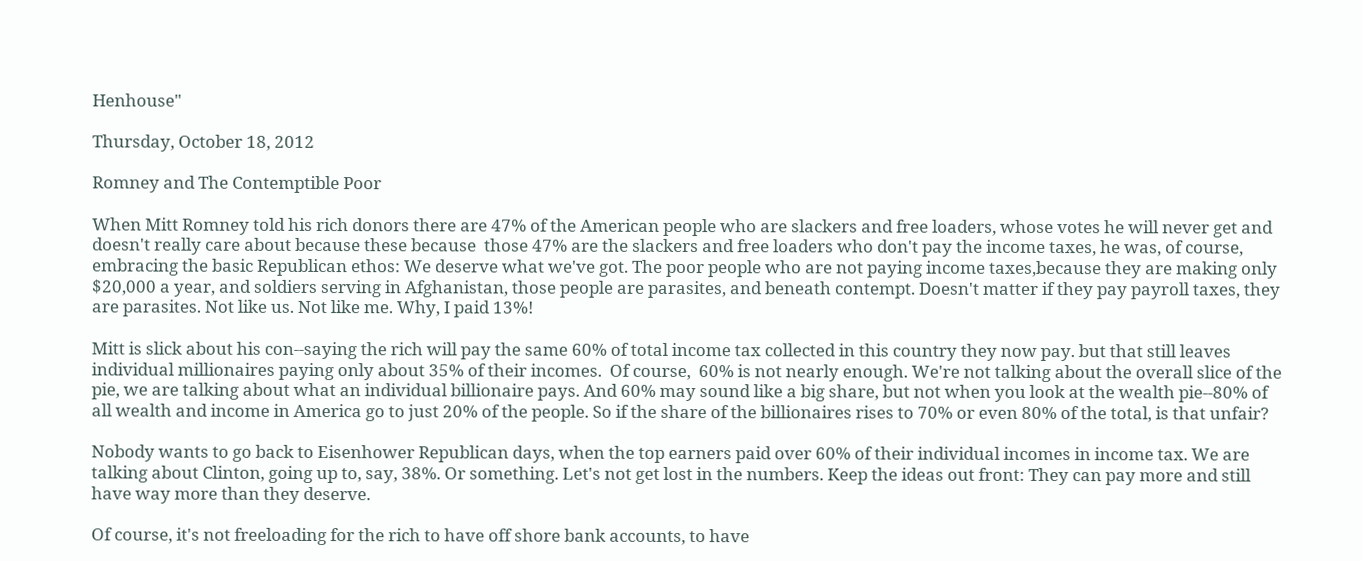Henhouse"

Thursday, October 18, 2012

Romney and The Contemptible Poor

When Mitt Romney told his rich donors there are 47% of the American people who are slackers and free loaders, whose votes he will never get and doesn't really care about because these because  those 47% are the slackers and free loaders who don't pay the income taxes, he was, of course, embracing the basic Republican ethos: We deserve what we've got. The poor people who are not paying income taxes,because they are making only $20,000 a year, and soldiers serving in Afghanistan, those people are parasites, and beneath contempt. Doesn't matter if they pay payroll taxes, they are parasites. Not like us. Not like me. Why, I paid 13%!

Mitt is slick about his con--saying the rich will pay the same 60% of total income tax collected in this country they now pay. but that still leaves individual millionaires paying only about 35% of their incomes.  Of course,  60% is not nearly enough. We're not talking about the overall slice of the pie, we are talking about what an individual billionaire pays. And 60% may sound like a big share, but not when you look at the wealth pie--80% of all wealth and income in America go to just 20% of the people. So if the share of the billionaires rises to 70% or even 80% of the total, is that unfair?

Nobody wants to go back to Eisenhower Republican days, when the top earners paid over 60% of their individual incomes in income tax. We are talking about Clinton, going up to, say, 38%. Or something. Let's not get lost in the numbers. Keep the ideas out front: They can pay more and still have way more than they deserve.

Of course, it's not freeloading for the rich to have off shore bank accounts, to have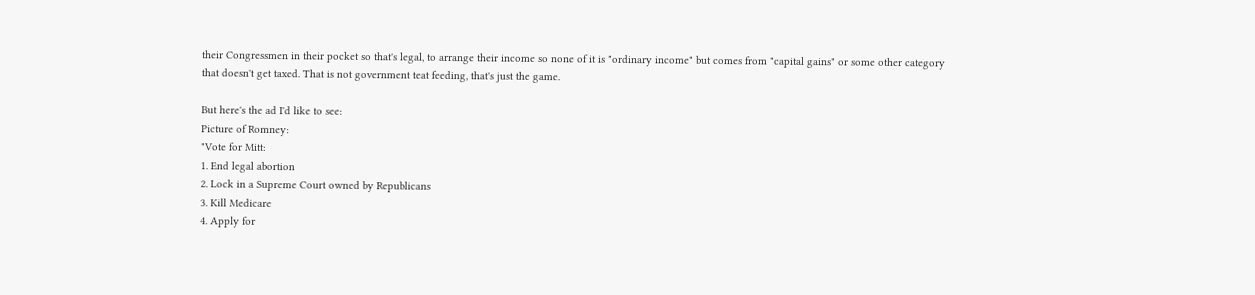their Congressmen in their pocket so that's legal, to arrange their income so none of it is "ordinary income" but comes from "capital gains" or some other category that doesn't get taxed. That is not government teat feeding, that's just the game.

But here's the ad I'd like to see:
Picture of Romney:
"Vote for Mitt:
1. End legal abortion
2. Lock in a Supreme Court owned by Republicans
3. Kill Medicare
4. Apply for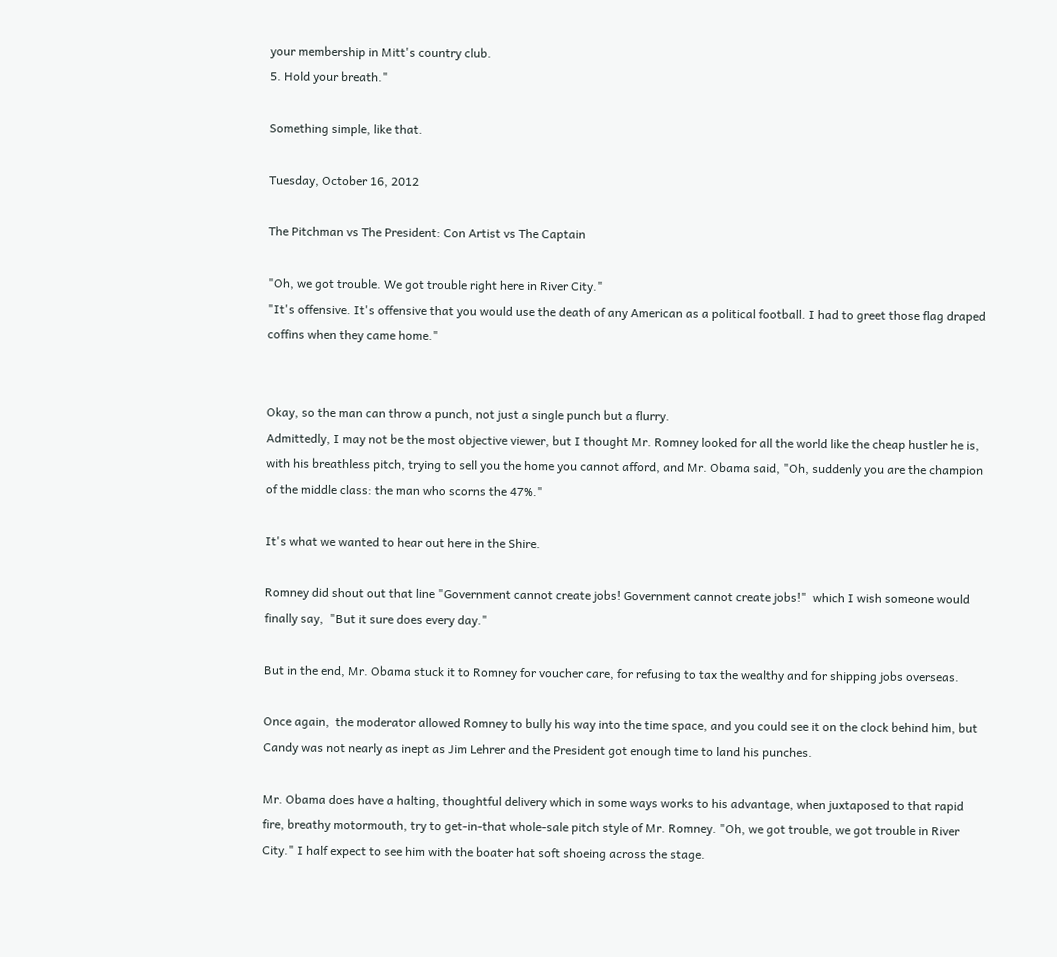your membership in Mitt's country club.
5. Hold your breath."

Something simple, like that.

Tuesday, October 16, 2012

The Pitchman vs The President: Con Artist vs The Captain

"Oh, we got trouble. We got trouble right here in River City."
"It's offensive. It's offensive that you would use the death of any American as a political football. I had to greet those flag draped coffins when they came home."


Okay, so the man can throw a punch, not just a single punch but a flurry.
Admittedly, I may not be the most objective viewer, but I thought Mr. Romney looked for all the world like the cheap hustler he is, with his breathless pitch, trying to sell you the home you cannot afford, and Mr. Obama said, "Oh, suddenly you are the champion of the middle class: the man who scorns the 47%."

It's what we wanted to hear out here in the Shire.

Romney did shout out that line "Government cannot create jobs! Government cannot create jobs!"  which I wish someone would finally say,  "But it sure does every day."

But in the end, Mr. Obama stuck it to Romney for voucher care, for refusing to tax the wealthy and for shipping jobs overseas.

Once again,  the moderator allowed Romney to bully his way into the time space, and you could see it on the clock behind him, but Candy was not nearly as inept as Jim Lehrer and the President got enough time to land his punches.

Mr. Obama does have a halting, thoughtful delivery which in some ways works to his advantage, when juxtaposed to that rapid fire, breathy motormouth, try to get-in-that whole-sale pitch style of Mr. Romney. "Oh, we got trouble, we got trouble in River City." I half expect to see him with the boater hat soft shoeing across the stage.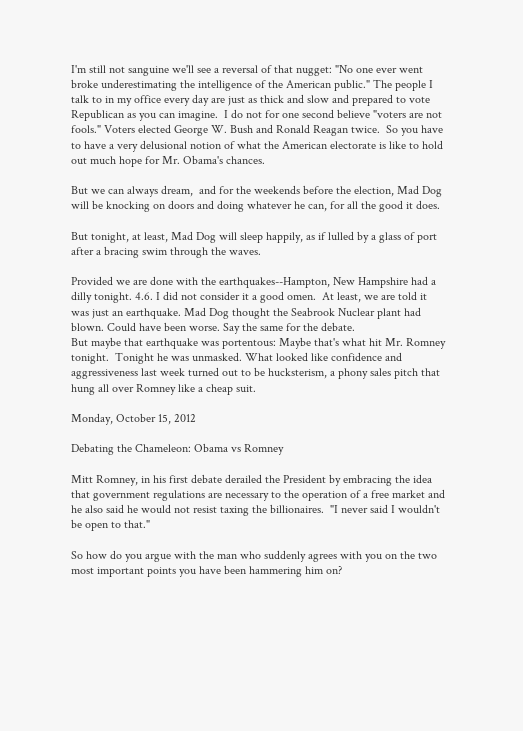I'm still not sanguine we'll see a reversal of that nugget: "No one ever went broke underestimating the intelligence of the American public." The people I talk to in my office every day are just as thick and slow and prepared to vote Republican as you can imagine.  I do not for one second believe "voters are not fools." Voters elected George W. Bush and Ronald Reagan twice.  So you have to have a very delusional notion of what the American electorate is like to hold out much hope for Mr. Obama's chances.

But we can always dream,  and for the weekends before the election, Mad Dog will be knocking on doors and doing whatever he can, for all the good it does.

But tonight, at least, Mad Dog will sleep happily, as if lulled by a glass of port after a bracing swim through the waves.

Provided we are done with the earthquakes--Hampton, New Hampshire had a dilly tonight. 4.6. I did not consider it a good omen.  At least, we are told it was just an earthquake. Mad Dog thought the Seabrook Nuclear plant had blown. Could have been worse. Say the same for the debate.
But maybe that earthquake was portentous: Maybe that's what hit Mr. Romney tonight.  Tonight he was unmasked. What looked like confidence and aggressiveness last week turned out to be hucksterism, a phony sales pitch that hung all over Romney like a cheap suit.

Monday, October 15, 2012

Debating the Chameleon: Obama vs Romney

Mitt Romney, in his first debate derailed the President by embracing the idea that government regulations are necessary to the operation of a free market and he also said he would not resist taxing the billionaires.  "I never said I wouldn't be open to that."

So how do you argue with the man who suddenly agrees with you on the two most important points you have been hammering him on?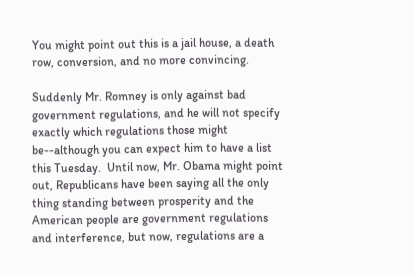You might point out this is a jail house, a death row, conversion, and no more convincing.

Suddenly Mr. Romney is only against bad government regulations, and he will not specify exactly which regulations those might be--although you can expect him to have a list this Tuesday.  Until now, Mr. Obama might point out, Republicans have been saying all the only thing standing between prosperity and the American people are government regulations and interference, but now, regulations are a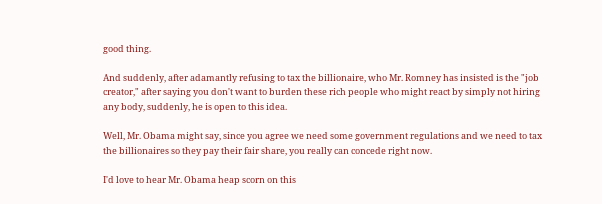good thing.

And suddenly, after adamantly refusing to tax the billionaire, who Mr. Romney has insisted is the "job creator," after saying you don't want to burden these rich people who might react by simply not hiring any body, suddenly, he is open to this idea.

Well, Mr. Obama might say, since you agree we need some government regulations and we need to tax the billionaires so they pay their fair share, you really can concede right now.

I'd love to hear Mr. Obama heap scorn on this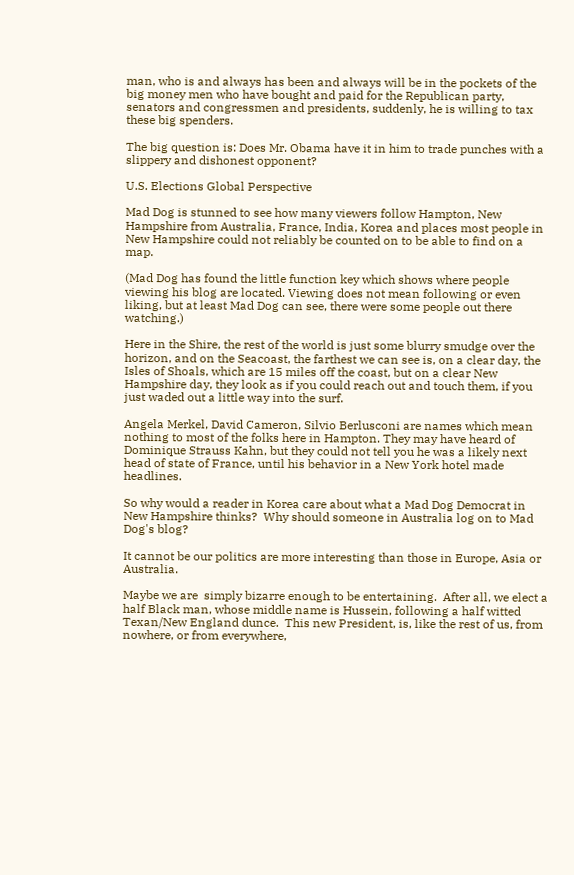man, who is and always has been and always will be in the pockets of the big money men who have bought and paid for the Republican party, senators and congressmen and presidents, suddenly, he is willing to tax these big spenders.

The big question is: Does Mr. Obama have it in him to trade punches with a slippery and dishonest opponent?

U.S. Elections Global Perspective

Mad Dog is stunned to see how many viewers follow Hampton, New Hampshire from Australia, France, India, Korea and places most people in New Hampshire could not reliably be counted on to be able to find on a map.

(Mad Dog has found the little function key which shows where people viewing his blog are located. Viewing does not mean following or even liking, but at least Mad Dog can see, there were some people out there watching.)

Here in the Shire, the rest of the world is just some blurry smudge over the horizon, and on the Seacoast, the farthest we can see is, on a clear day, the Isles of Shoals, which are 15 miles off the coast, but on a clear New Hampshire day, they look as if you could reach out and touch them, if you just waded out a little way into the surf.

Angela Merkel, David Cameron, Silvio Berlusconi are names which mean nothing to most of the folks here in Hampton. They may have heard of Dominique Strauss Kahn, but they could not tell you he was a likely next head of state of France, until his behavior in a New York hotel made headlines.

So why would a reader in Korea care about what a Mad Dog Democrat in New Hampshire thinks?  Why should someone in Australia log on to Mad Dog's blog?

It cannot be our politics are more interesting than those in Europe, Asia or Australia.

Maybe we are  simply bizarre enough to be entertaining.  After all, we elect a half Black man, whose middle name is Hussein, following a half witted Texan/New England dunce.  This new President, is, like the rest of us, from nowhere, or from everywhere,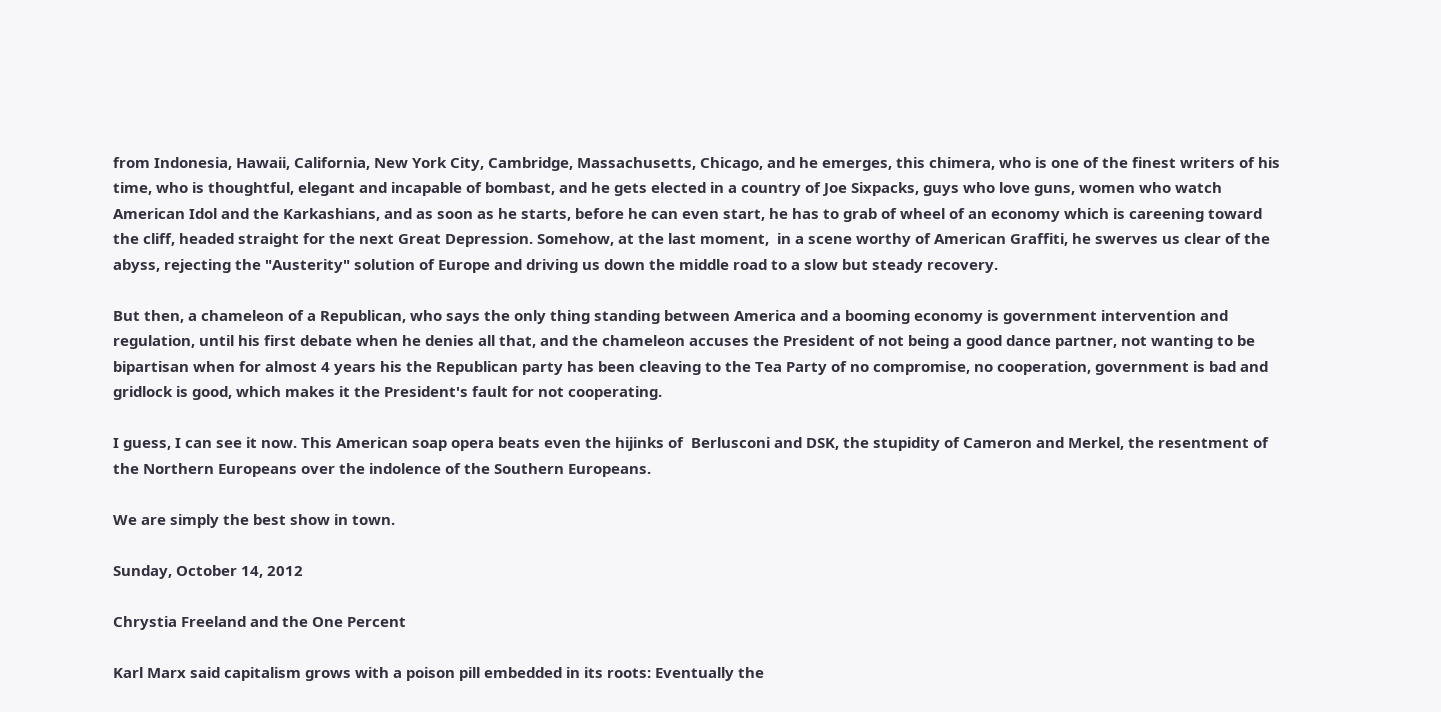from Indonesia, Hawaii, California, New York City, Cambridge, Massachusetts, Chicago, and he emerges, this chimera, who is one of the finest writers of his time, who is thoughtful, elegant and incapable of bombast, and he gets elected in a country of Joe Sixpacks, guys who love guns, women who watch American Idol and the Karkashians, and as soon as he starts, before he can even start, he has to grab of wheel of an economy which is careening toward the cliff, headed straight for the next Great Depression. Somehow, at the last moment,  in a scene worthy of American Graffiti, he swerves us clear of the abyss, rejecting the "Austerity" solution of Europe and driving us down the middle road to a slow but steady recovery.

But then, a chameleon of a Republican, who says the only thing standing between America and a booming economy is government intervention and regulation, until his first debate when he denies all that, and the chameleon accuses the President of not being a good dance partner, not wanting to be bipartisan when for almost 4 years his the Republican party has been cleaving to the Tea Party of no compromise, no cooperation, government is bad and gridlock is good, which makes it the President's fault for not cooperating.

I guess, I can see it now. This American soap opera beats even the hijinks of  Berlusconi and DSK, the stupidity of Cameron and Merkel, the resentment of the Northern Europeans over the indolence of the Southern Europeans.

We are simply the best show in town.

Sunday, October 14, 2012

Chrystia Freeland and the One Percent

Karl Marx said capitalism grows with a poison pill embedded in its roots: Eventually the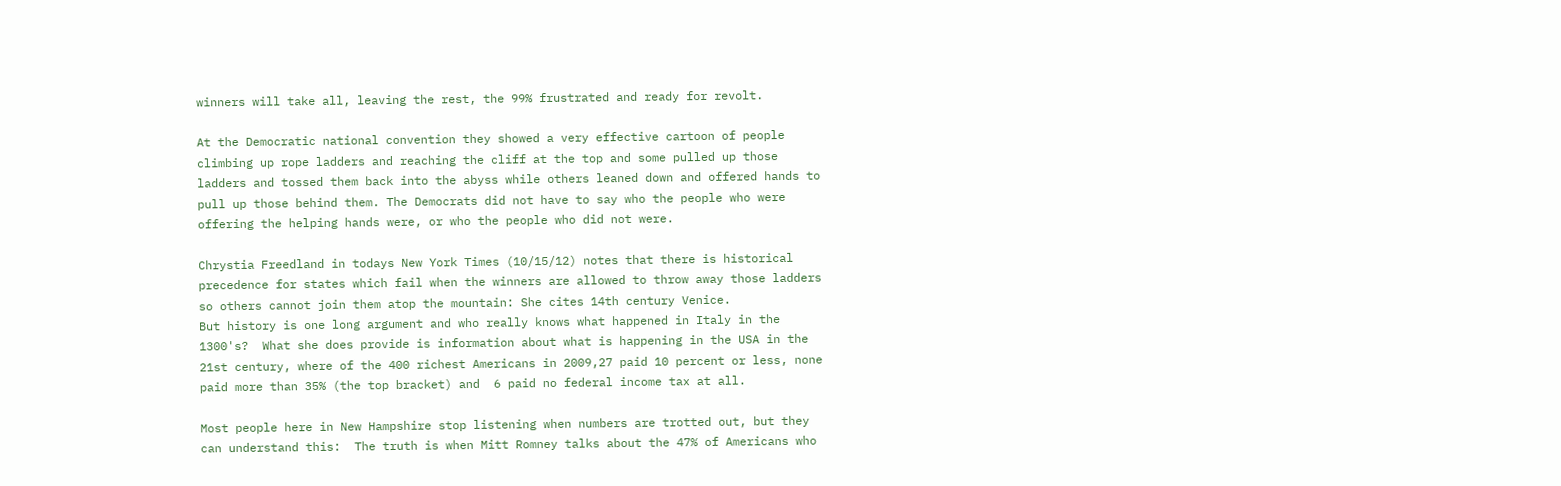winners will take all, leaving the rest, the 99% frustrated and ready for revolt.

At the Democratic national convention they showed a very effective cartoon of people climbing up rope ladders and reaching the cliff at the top and some pulled up those ladders and tossed them back into the abyss while others leaned down and offered hands to pull up those behind them. The Democrats did not have to say who the people who were offering the helping hands were, or who the people who did not were.

Chrystia Freedland in todays New York Times (10/15/12) notes that there is historical precedence for states which fail when the winners are allowed to throw away those ladders so others cannot join them atop the mountain: She cites 14th century Venice.
But history is one long argument and who really knows what happened in Italy in the 1300's?  What she does provide is information about what is happening in the USA in the 21st century, where of the 400 richest Americans in 2009,27 paid 10 percent or less, none paid more than 35% (the top bracket) and  6 paid no federal income tax at all.

Most people here in New Hampshire stop listening when numbers are trotted out, but they can understand this:  The truth is when Mitt Romney talks about the 47% of Americans who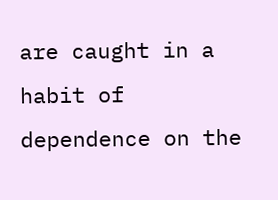are caught in a habit of dependence on the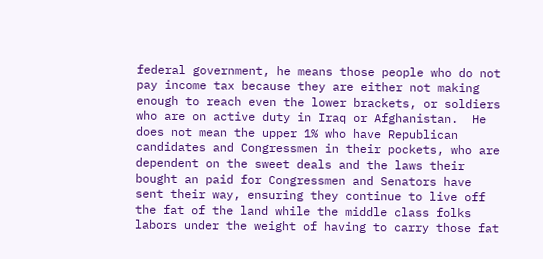federal government, he means those people who do not pay income tax because they are either not making enough to reach even the lower brackets, or soldiers who are on active duty in Iraq or Afghanistan.  He does not mean the upper 1% who have Republican candidates and Congressmen in their pockets, who are dependent on the sweet deals and the laws their bought an paid for Congressmen and Senators have sent their way, ensuring they continue to live off the fat of the land while the middle class folks labors under the weight of having to carry those fat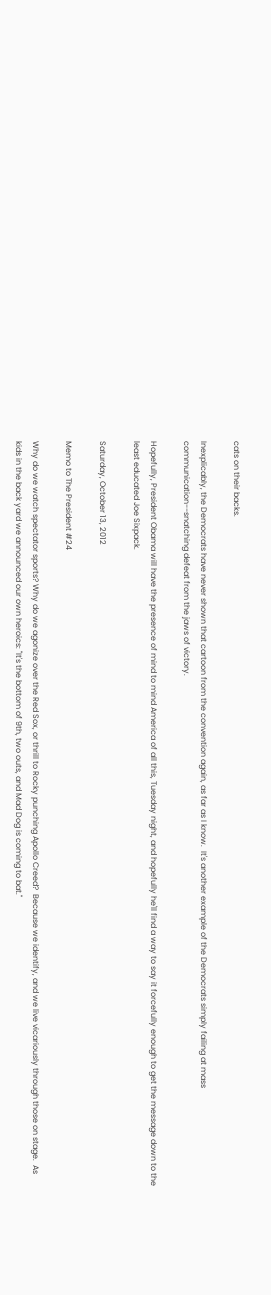cats on their backs.

Inexplicably, the Democrats have never shown that cartoon from the convention again, as far as I know.  It's another example of the Democrats simply failing at mass communication--snatching defeat from the jaws of victory.

Hopefully, President Obama will have the presence of mind to mind America of all this, Tuesday night, and hopefully he'll find a way to say it forcefully enough to get the message down to the least educated Joe Sixpack.

Saturday, October 13, 2012

Memo to The President #24

Why do we watch spectator sports? Why do we agonize over the Red Sox, or thrill to Rocky punching Apollo Creed?  Because we identify, and we live vicariously through those on stage.  As kids in the back yard we announced our own heroics: "It's the bottom of 9th, two outs, and Mad Dog is coming to bat."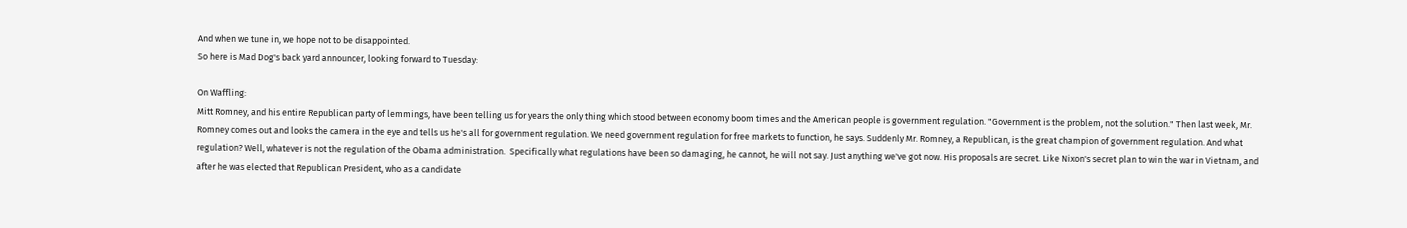And when we tune in, we hope not to be disappointed.
So here is Mad Dog's back yard announcer, looking forward to Tuesday:

On Waffling:
Mitt Romney, and his entire Republican party of lemmings, have been telling us for years the only thing which stood between economy boom times and the American people is government regulation. "Government is the problem, not the solution." Then last week, Mr. Romney comes out and looks the camera in the eye and tells us he's all for government regulation. We need government regulation for free markets to function, he says. Suddenly Mr. Romney, a Republican, is the great champion of government regulation. And what regulation? Well, whatever is not the regulation of the Obama administration.  Specifically what regulations have been so damaging, he cannot, he will not say. Just anything we've got now. His proposals are secret. Like Nixon's secret plan to win the war in Vietnam, and after he was elected that Republican President, who as a candidate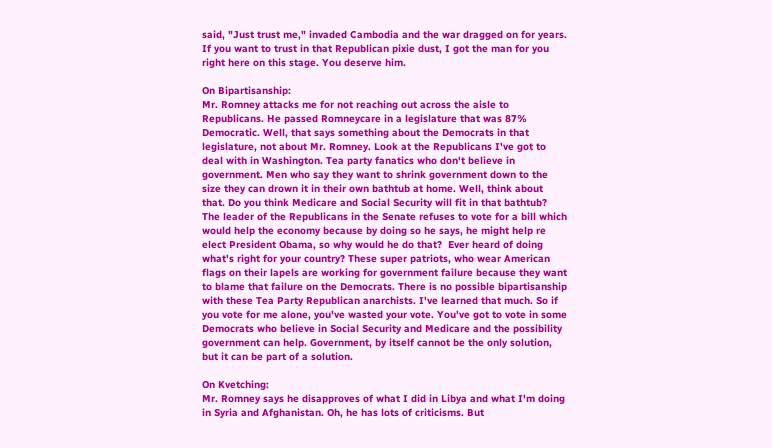said, "Just trust me," invaded Cambodia and the war dragged on for years. If you want to trust in that Republican pixie dust, I got the man for you right here on this stage. You deserve him.

On Bipartisanship:
Mr. Romney attacks me for not reaching out across the aisle to Republicans. He passed Romneycare in a legislature that was 87% Democratic. Well, that says something about the Democrats in that legislature, not about Mr. Romney. Look at the Republicans I've got to deal with in Washington. Tea party fanatics who don't believe in government. Men who say they want to shrink government down to the size they can drown it in their own bathtub at home. Well, think about that. Do you think Medicare and Social Security will fit in that bathtub? The leader of the Republicans in the Senate refuses to vote for a bill which would help the economy because by doing so he says, he might help re elect President Obama, so why would he do that?  Ever heard of doing what's right for your country? These super patriots, who wear American flags on their lapels are working for government failure because they want to blame that failure on the Democrats. There is no possible bipartisanship with these Tea Party Republican anarchists. I've learned that much. So if you vote for me alone, you've wasted your vote. You've got to vote in some Democrats who believe in Social Security and Medicare and the possibility government can help. Government, by itself cannot be the only solution, but it can be part of a solution.

On Kvetching:
Mr. Romney says he disapproves of what I did in Libya and what I'm doing in Syria and Afghanistan. Oh, he has lots of criticisms. But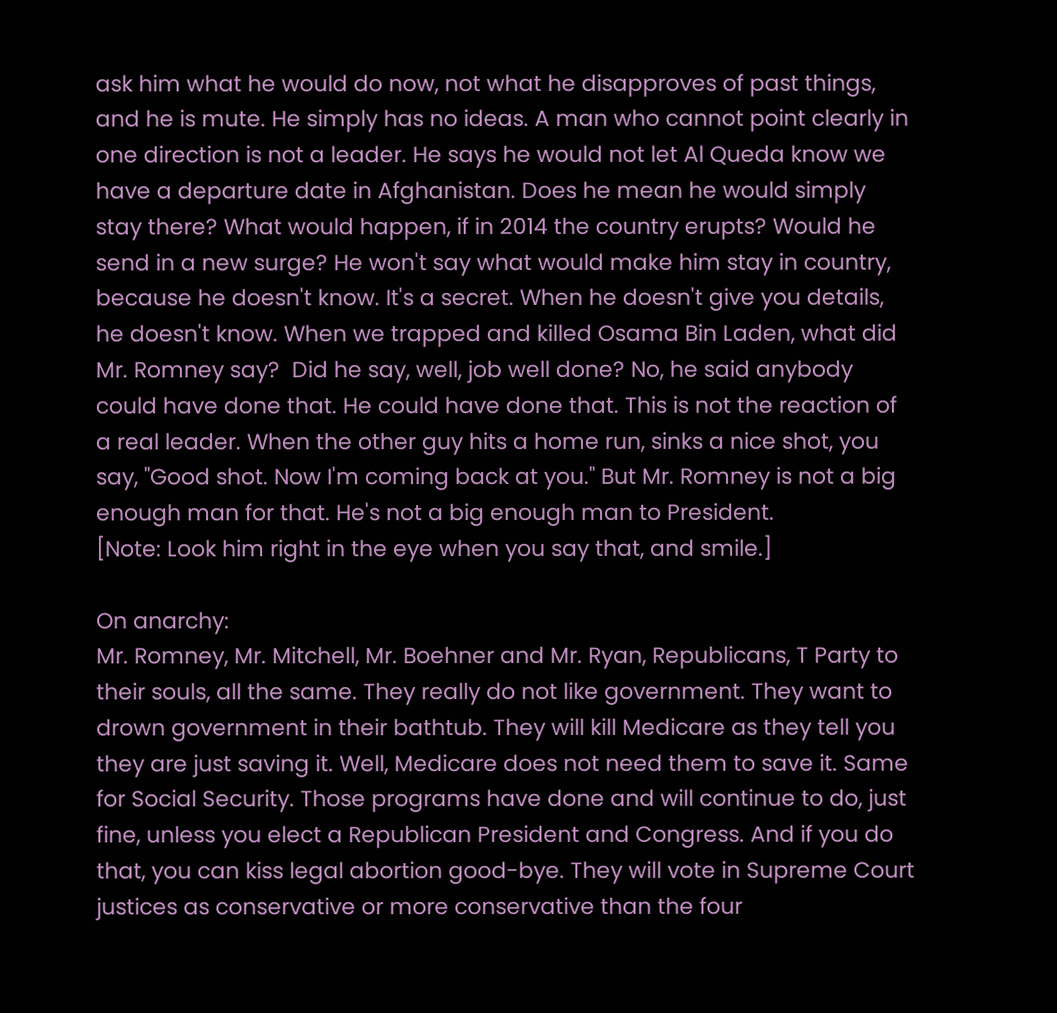ask him what he would do now, not what he disapproves of past things, and he is mute. He simply has no ideas. A man who cannot point clearly in one direction is not a leader. He says he would not let Al Queda know we have a departure date in Afghanistan. Does he mean he would simply stay there? What would happen, if in 2014 the country erupts? Would he send in a new surge? He won't say what would make him stay in country, because he doesn't know. It's a secret. When he doesn't give you details, he doesn't know. When we trapped and killed Osama Bin Laden, what did Mr. Romney say?  Did he say, well, job well done? No, he said anybody could have done that. He could have done that. This is not the reaction of a real leader. When the other guy hits a home run, sinks a nice shot, you say, "Good shot. Now I'm coming back at you." But Mr. Romney is not a big enough man for that. He's not a big enough man to President.
[Note: Look him right in the eye when you say that, and smile.]

On anarchy:
Mr. Romney, Mr. Mitchell, Mr. Boehner and Mr. Ryan, Republicans, T Party to their souls, all the same. They really do not like government. They want to drown government in their bathtub. They will kill Medicare as they tell you they are just saving it. Well, Medicare does not need them to save it. Same for Social Security. Those programs have done and will continue to do, just fine, unless you elect a Republican President and Congress. And if you do that, you can kiss legal abortion good-bye. They will vote in Supreme Court justices as conservative or more conservative than the four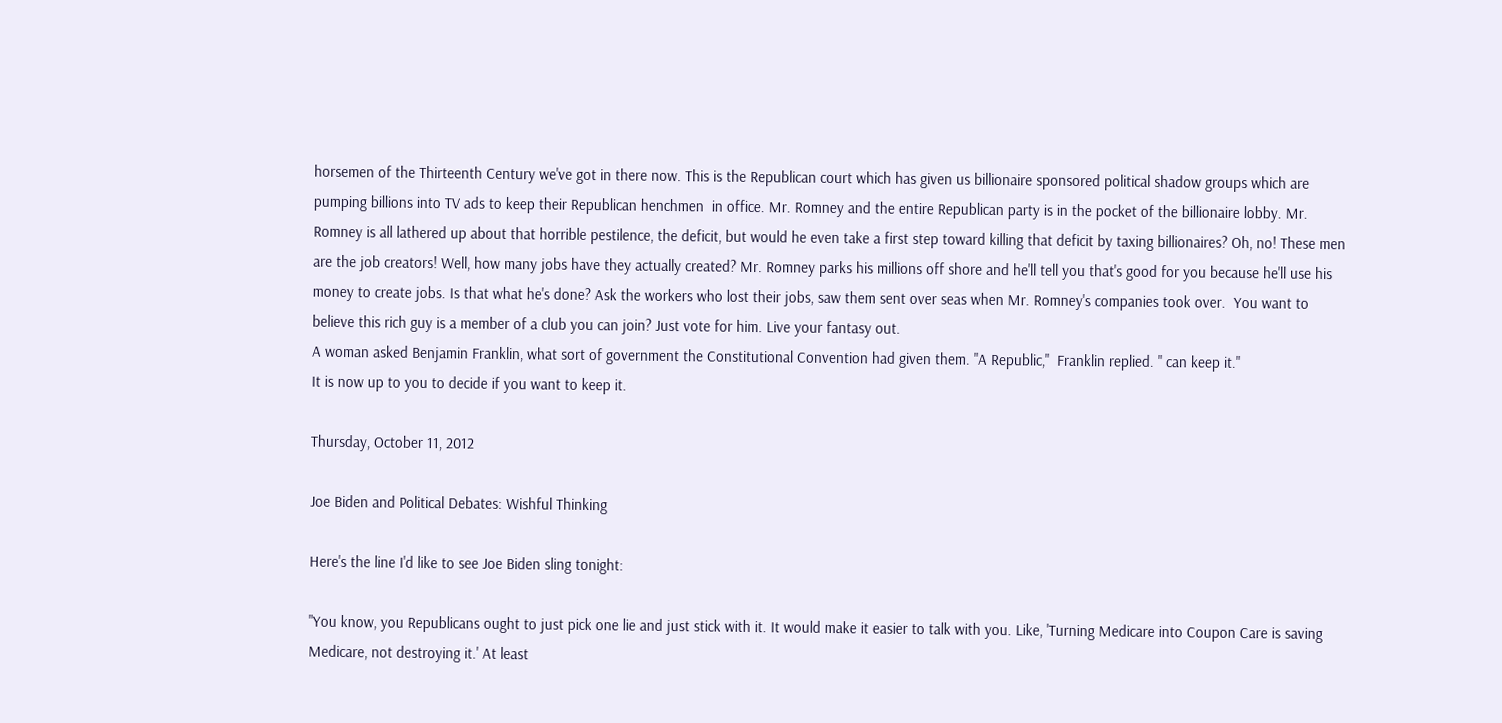horsemen of the Thirteenth Century we've got in there now. This is the Republican court which has given us billionaire sponsored political shadow groups which are pumping billions into TV ads to keep their Republican henchmen  in office. Mr. Romney and the entire Republican party is in the pocket of the billionaire lobby. Mr. Romney is all lathered up about that horrible pestilence, the deficit, but would he even take a first step toward killing that deficit by taxing billionaires? Oh, no! These men are the job creators! Well, how many jobs have they actually created? Mr. Romney parks his millions off shore and he'll tell you that's good for you because he'll use his money to create jobs. Is that what he's done? Ask the workers who lost their jobs, saw them sent over seas when Mr. Romney's companies took over.  You want to believe this rich guy is a member of a club you can join? Just vote for him. Live your fantasy out.
A woman asked Benjamin Franklin, what sort of government the Constitutional Convention had given them. "A Republic,"  Franklin replied. " can keep it."
It is now up to you to decide if you want to keep it.

Thursday, October 11, 2012

Joe Biden and Political Debates: Wishful Thinking

Here's the line I'd like to see Joe Biden sling tonight:

"You know, you Republicans ought to just pick one lie and just stick with it. It would make it easier to talk with you. Like, 'Turning Medicare into Coupon Care is saving Medicare, not destroying it.' At least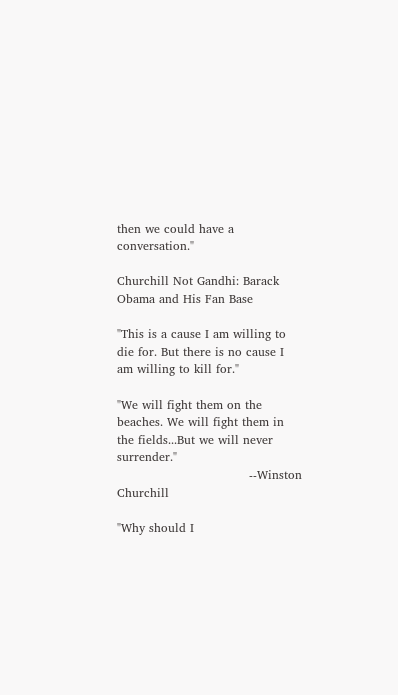then we could have a conversation."

Churchill Not Gandhi: Barack Obama and His Fan Base

"This is a cause I am willing to die for. But there is no cause I am willing to kill for."

"We will fight them on the beaches. We will fight them in the fields...But we will never surrender."
                                 --Winston Churchill

"Why should I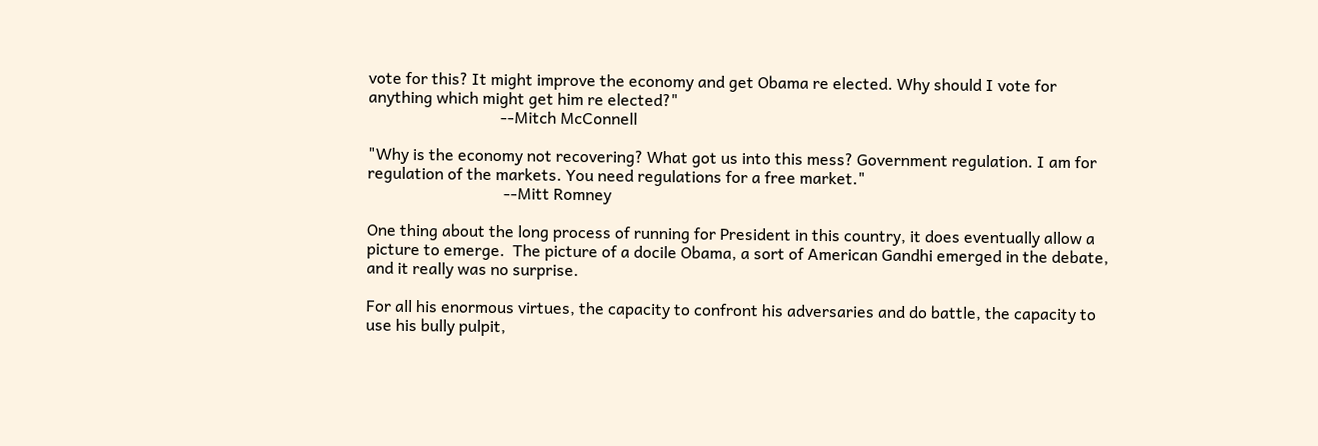vote for this? It might improve the economy and get Obama re elected. Why should I vote for anything which might get him re elected?"
                                 --Mitch McConnell

"Why is the economy not recovering? What got us into this mess? Government regulation. I am for regulation of the markets. You need regulations for a free market."
                                  --Mitt Romney

One thing about the long process of running for President in this country, it does eventually allow a picture to emerge.  The picture of a docile Obama, a sort of American Gandhi emerged in the debate, and it really was no surprise.

For all his enormous virtues, the capacity to confront his adversaries and do battle, the capacity to use his bully pulpit,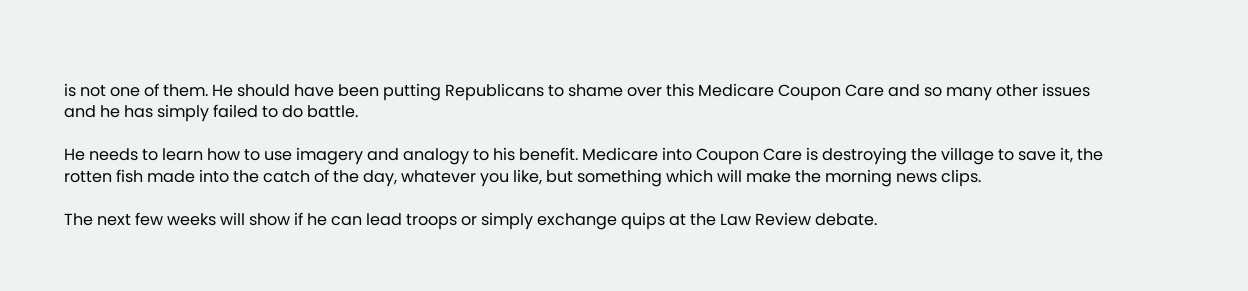is not one of them. He should have been putting Republicans to shame over this Medicare Coupon Care and so many other issues and he has simply failed to do battle.

He needs to learn how to use imagery and analogy to his benefit. Medicare into Coupon Care is destroying the village to save it, the rotten fish made into the catch of the day, whatever you like, but something which will make the morning news clips.

The next few weeks will show if he can lead troops or simply exchange quips at the Law Review debate.